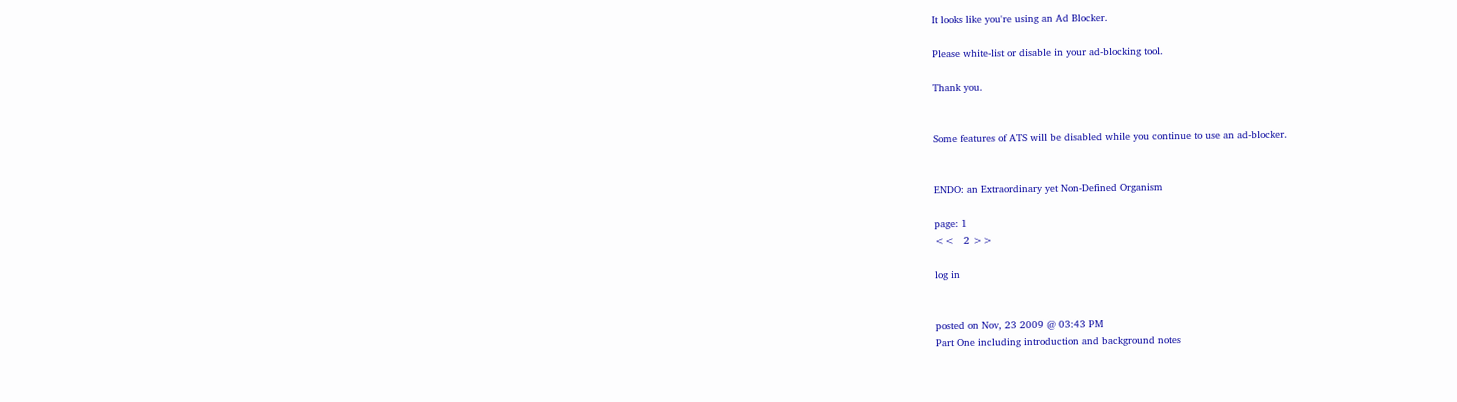It looks like you're using an Ad Blocker.

Please white-list or disable in your ad-blocking tool.

Thank you.


Some features of ATS will be disabled while you continue to use an ad-blocker.


ENDO: an Extraordinary yet Non-Defined Organism

page: 1
<<   2 >>

log in


posted on Nov, 23 2009 @ 03:43 PM
Part One including introduction and background notes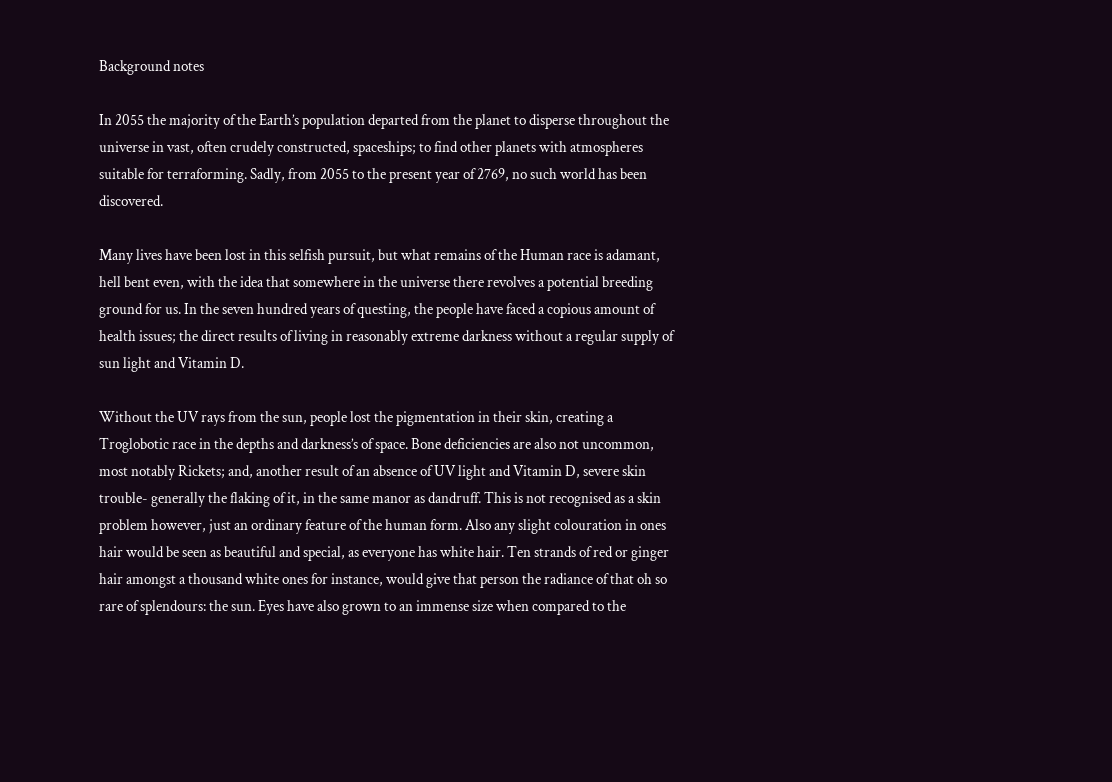Background notes

In 2055 the majority of the Earth’s population departed from the planet to disperse throughout the universe in vast, often crudely constructed, spaceships; to find other planets with atmospheres suitable for terraforming. Sadly, from 2055 to the present year of 2769, no such world has been discovered.

Many lives have been lost in this selfish pursuit, but what remains of the Human race is adamant, hell bent even, with the idea that somewhere in the universe there revolves a potential breeding ground for us. In the seven hundred years of questing, the people have faced a copious amount of health issues; the direct results of living in reasonably extreme darkness without a regular supply of sun light and Vitamin D.

Without the UV rays from the sun, people lost the pigmentation in their skin, creating a Troglobotic race in the depths and darkness’s of space. Bone deficiencies are also not uncommon, most notably Rickets; and, another result of an absence of UV light and Vitamin D, severe skin trouble- generally the flaking of it, in the same manor as dandruff. This is not recognised as a skin problem however, just an ordinary feature of the human form. Also any slight colouration in ones hair would be seen as beautiful and special, as everyone has white hair. Ten strands of red or ginger hair amongst a thousand white ones for instance, would give that person the radiance of that oh so rare of splendours: the sun. Eyes have also grown to an immense size when compared to the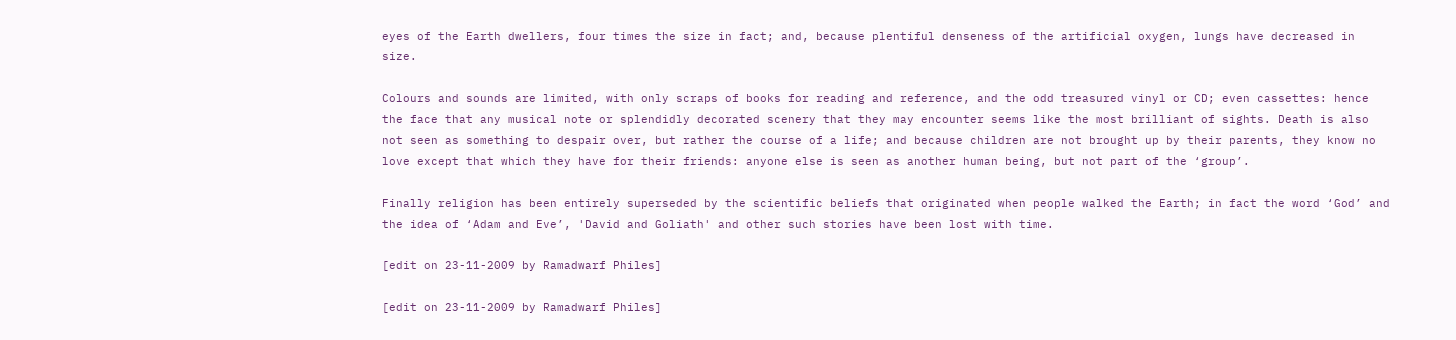eyes of the Earth dwellers, four times the size in fact; and, because plentiful denseness of the artificial oxygen, lungs have decreased in size.

Colours and sounds are limited, with only scraps of books for reading and reference, and the odd treasured vinyl or CD; even cassettes: hence the face that any musical note or splendidly decorated scenery that they may encounter seems like the most brilliant of sights. Death is also not seen as something to despair over, but rather the course of a life; and because children are not brought up by their parents, they know no love except that which they have for their friends: anyone else is seen as another human being, but not part of the ‘group’.

Finally religion has been entirely superseded by the scientific beliefs that originated when people walked the Earth; in fact the word ‘God’ and the idea of ‘Adam and Eve’, 'David and Goliath' and other such stories have been lost with time.

[edit on 23-11-2009 by Ramadwarf Philes]

[edit on 23-11-2009 by Ramadwarf Philes]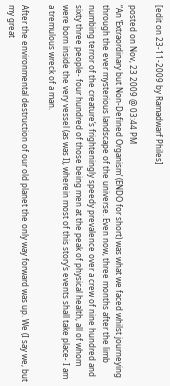[edit on 23-11-2009 by Ramadwarf Philes]

posted on Nov, 23 2009 @ 03:44 PM
“An ‘Extraordinary but Non-Defined Organism’ (ENDO for short) was what we faced whilst journeying through the ever mysterious landscape of the universe. Even now, three months after the limb numbing terror of the creature’s frighteningly speedy prevalence over a crew of nine hundred and sixty three people- four hundred of those being men at the peak of physical health, all of whom were born inside the very vessel (as was I), wherein most of this story’s events shall take place- I am a tremulous wreck of a man.

After the environmental destruction of our old planet the only way forward was up. We (I say we, but my great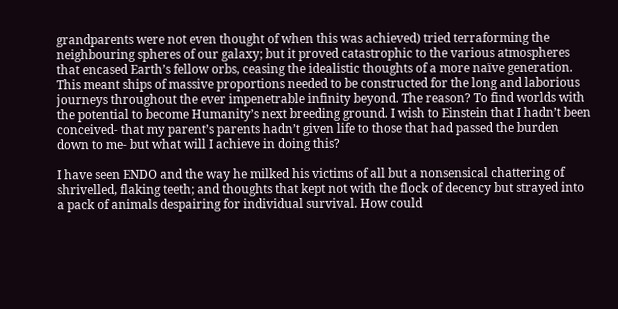grandparents were not even thought of when this was achieved) tried terraforming the neighbouring spheres of our galaxy; but it proved catastrophic to the various atmospheres that encased Earth’s fellow orbs, ceasing the idealistic thoughts of a more naïve generation. This meant ships of massive proportions needed to be constructed for the long and laborious journeys throughout the ever impenetrable infinity beyond. The reason? To find worlds with the potential to become Humanity’s next breeding ground. I wish to Einstein that I hadn’t been conceived- that my parent’s parents hadn’t given life to those that had passed the burden down to me- but what will I achieve in doing this?

I have seen ENDO and the way he milked his victims of all but a nonsensical chattering of shrivelled, flaking teeth; and thoughts that kept not with the flock of decency but strayed into a pack of animals despairing for individual survival. How could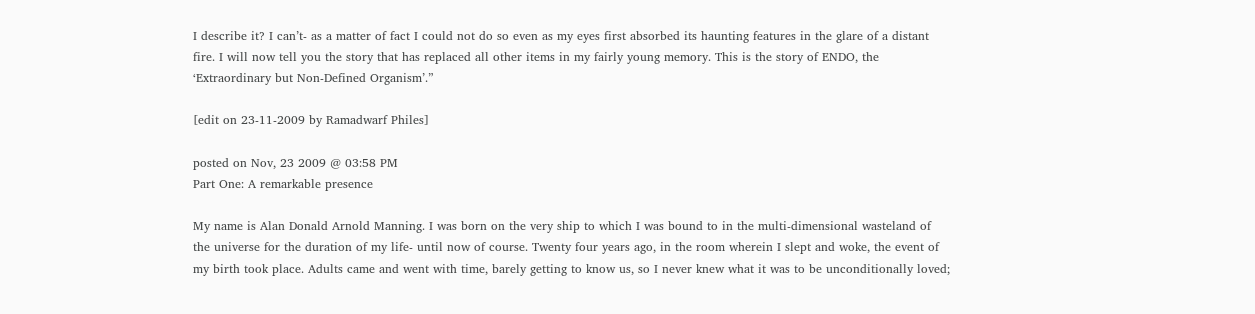I describe it? I can’t- as a matter of fact I could not do so even as my eyes first absorbed its haunting features in the glare of a distant fire. I will now tell you the story that has replaced all other items in my fairly young memory. This is the story of ENDO, the ‘Extraordinary but Non-Defined Organism’.”

[edit on 23-11-2009 by Ramadwarf Philes]

posted on Nov, 23 2009 @ 03:58 PM
Part One: A remarkable presence

My name is Alan Donald Arnold Manning. I was born on the very ship to which I was bound to in the multi-dimensional wasteland of the universe for the duration of my life- until now of course. Twenty four years ago, in the room wherein I slept and woke, the event of my birth took place. Adults came and went with time, barely getting to know us, so I never knew what it was to be unconditionally loved;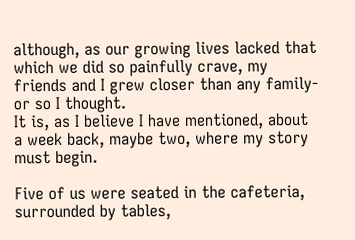although, as our growing lives lacked that which we did so painfully crave, my friends and I grew closer than any family- or so I thought.
It is, as I believe I have mentioned, about a week back, maybe two, where my story must begin.

Five of us were seated in the cafeteria, surrounded by tables,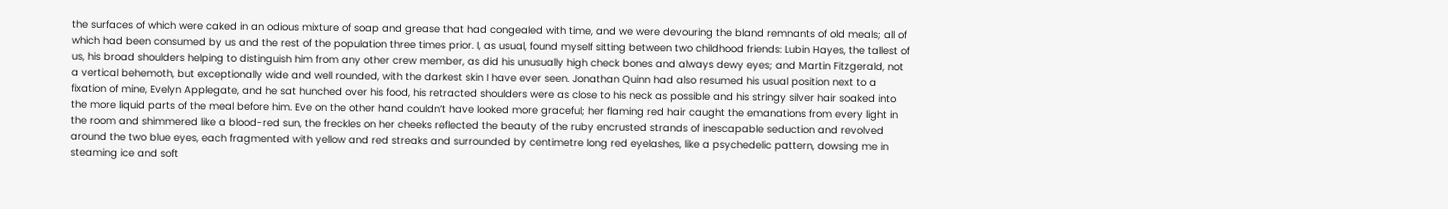the surfaces of which were caked in an odious mixture of soap and grease that had congealed with time, and we were devouring the bland remnants of old meals; all of which had been consumed by us and the rest of the population three times prior. I, as usual, found myself sitting between two childhood friends: Lubin Hayes, the tallest of us, his broad shoulders helping to distinguish him from any other crew member, as did his unusually high check bones and always dewy eyes; and Martin Fitzgerald, not a vertical behemoth, but exceptionally wide and well rounded, with the darkest skin I have ever seen. Jonathan Quinn had also resumed his usual position next to a fixation of mine, Evelyn Applegate, and he sat hunched over his food, his retracted shoulders were as close to his neck as possible and his stringy silver hair soaked into the more liquid parts of the meal before him. Eve on the other hand couldn’t have looked more graceful; her flaming red hair caught the emanations from every light in the room and shimmered like a blood-red sun, the freckles on her cheeks reflected the beauty of the ruby encrusted strands of inescapable seduction and revolved around the two blue eyes, each fragmented with yellow and red streaks and surrounded by centimetre long red eyelashes, like a psychedelic pattern, dowsing me in steaming ice and soft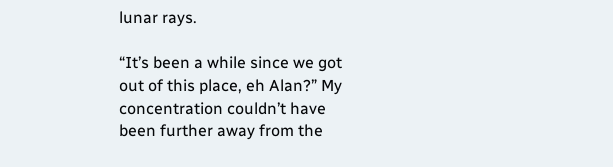lunar rays.

“It’s been a while since we got out of this place, eh Alan?” My concentration couldn’t have been further away from the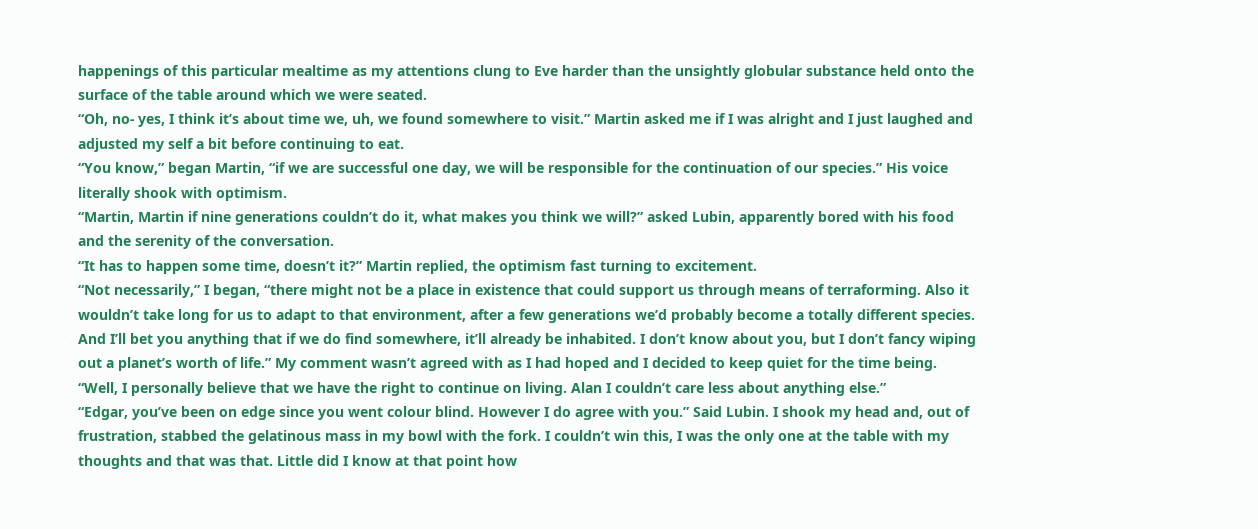happenings of this particular mealtime as my attentions clung to Eve harder than the unsightly globular substance held onto the surface of the table around which we were seated.
“Oh, no- yes, I think it’s about time we, uh, we found somewhere to visit.” Martin asked me if I was alright and I just laughed and adjusted my self a bit before continuing to eat.
“You know,” began Martin, “if we are successful one day, we will be responsible for the continuation of our species.” His voice literally shook with optimism.
“Martin, Martin if nine generations couldn’t do it, what makes you think we will?” asked Lubin, apparently bored with his food and the serenity of the conversation.
“It has to happen some time, doesn’t it?” Martin replied, the optimism fast turning to excitement.
“Not necessarily,” I began, “there might not be a place in existence that could support us through means of terraforming. Also it wouldn’t take long for us to adapt to that environment, after a few generations we’d probably become a totally different species. And I’ll bet you anything that if we do find somewhere, it’ll already be inhabited. I don’t know about you, but I don’t fancy wiping out a planet’s worth of life.” My comment wasn’t agreed with as I had hoped and I decided to keep quiet for the time being.
“Well, I personally believe that we have the right to continue on living. Alan I couldn’t care less about anything else.”
“Edgar, you’ve been on edge since you went colour blind. However I do agree with you.” Said Lubin. I shook my head and, out of frustration, stabbed the gelatinous mass in my bowl with the fork. I couldn’t win this, I was the only one at the table with my thoughts and that was that. Little did I know at that point how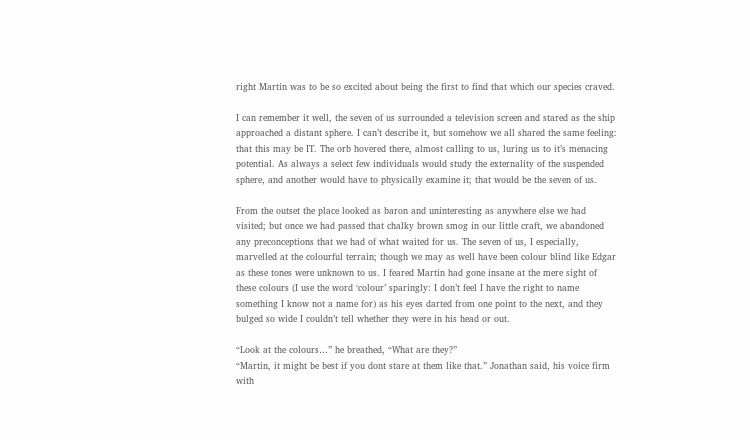right Martin was to be so excited about being the first to find that which our species craved.

I can remember it well, the seven of us surrounded a television screen and stared as the ship approached a distant sphere. I can’t describe it, but somehow we all shared the same feeling: that this may be IT. The orb hovered there, almost calling to us, luring us to it’s menacing potential. As always a select few individuals would study the externality of the suspended sphere, and another would have to physically examine it; that would be the seven of us.

From the outset the place looked as baron and uninteresting as anywhere else we had visited; but once we had passed that chalky brown smog in our little craft, we abandoned any preconceptions that we had of what waited for us. The seven of us, I especially, marvelled at the colourful terrain; though we may as well have been colour blind like Edgar as these tones were unknown to us. I feared Martin had gone insane at the mere sight of these colours (I use the word ‘colour’ sparingly: I don’t feel I have the right to name something I know not a name for) as his eyes darted from one point to the next, and they bulged so wide I couldn’t tell whether they were in his head or out.

“Look at the colours…” he breathed, “What are they?”
“Martin, it might be best if you dont stare at them like that.” Jonathan said, his voice firm with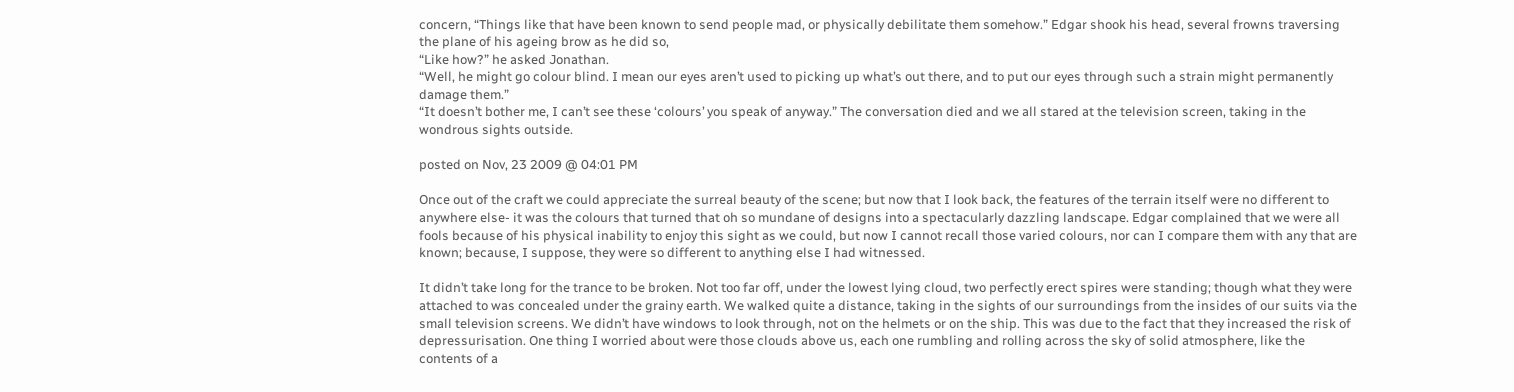concern, “Things like that have been known to send people mad, or physically debilitate them somehow.” Edgar shook his head, several frowns traversing the plane of his ageing brow as he did so,
“Like how?” he asked Jonathan.
“Well, he might go colour blind. I mean our eyes aren’t used to picking up what’s out there, and to put our eyes through such a strain might permanently damage them.”
“It doesn’t bother me, I can’t see these ‘colours’ you speak of anyway.” The conversation died and we all stared at the television screen, taking in the wondrous sights outside.

posted on Nov, 23 2009 @ 04:01 PM

Once out of the craft we could appreciate the surreal beauty of the scene; but now that I look back, the features of the terrain itself were no different to anywhere else- it was the colours that turned that oh so mundane of designs into a spectacularly dazzling landscape. Edgar complained that we were all fools because of his physical inability to enjoy this sight as we could, but now I cannot recall those varied colours, nor can I compare them with any that are known; because, I suppose, they were so different to anything else I had witnessed.

It didn’t take long for the trance to be broken. Not too far off, under the lowest lying cloud, two perfectly erect spires were standing; though what they were attached to was concealed under the grainy earth. We walked quite a distance, taking in the sights of our surroundings from the insides of our suits via the small television screens. We didn’t have windows to look through, not on the helmets or on the ship. This was due to the fact that they increased the risk of depressurisation. One thing I worried about were those clouds above us, each one rumbling and rolling across the sky of solid atmosphere, like the contents of a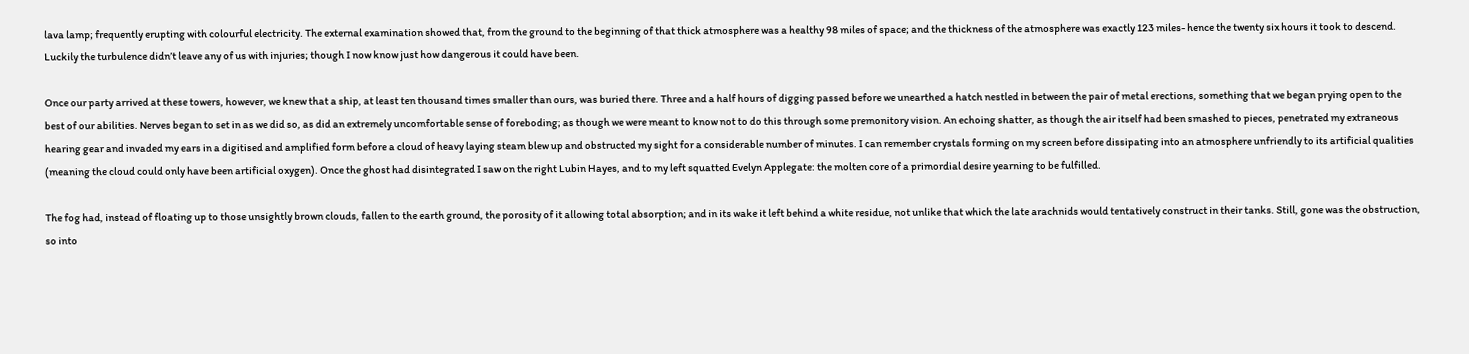lava lamp; frequently erupting with colourful electricity. The external examination showed that, from the ground to the beginning of that thick atmosphere was a healthy 98 miles of space; and the thickness of the atmosphere was exactly 123 miles- hence the twenty six hours it took to descend. Luckily the turbulence didn’t leave any of us with injuries; though I now know just how dangerous it could have been.

Once our party arrived at these towers, however, we knew that a ship, at least ten thousand times smaller than ours, was buried there. Three and a half hours of digging passed before we unearthed a hatch nestled in between the pair of metal erections, something that we began prying open to the best of our abilities. Nerves began to set in as we did so, as did an extremely uncomfortable sense of foreboding; as though we were meant to know not to do this through some premonitory vision. An echoing shatter, as though the air itself had been smashed to pieces, penetrated my extraneous hearing gear and invaded my ears in a digitised and amplified form before a cloud of heavy laying steam blew up and obstructed my sight for a considerable number of minutes. I can remember crystals forming on my screen before dissipating into an atmosphere unfriendly to its artificial qualities (meaning the cloud could only have been artificial oxygen). Once the ghost had disintegrated I saw on the right Lubin Hayes, and to my left squatted Evelyn Applegate: the molten core of a primordial desire yearning to be fulfilled.

The fog had, instead of floating up to those unsightly brown clouds, fallen to the earth ground, the porosity of it allowing total absorption; and in its wake it left behind a white residue, not unlike that which the late arachnids would tentatively construct in their tanks. Still, gone was the obstruction, so into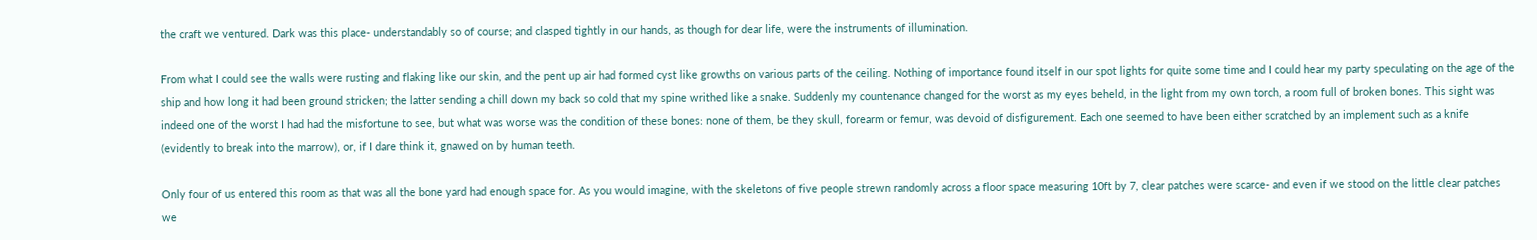the craft we ventured. Dark was this place- understandably so of course; and clasped tightly in our hands, as though for dear life, were the instruments of illumination.

From what I could see the walls were rusting and flaking like our skin, and the pent up air had formed cyst like growths on various parts of the ceiling. Nothing of importance found itself in our spot lights for quite some time and I could hear my party speculating on the age of the ship and how long it had been ground stricken; the latter sending a chill down my back so cold that my spine writhed like a snake. Suddenly my countenance changed for the worst as my eyes beheld, in the light from my own torch, a room full of broken bones. This sight was indeed one of the worst I had had the misfortune to see, but what was worse was the condition of these bones: none of them, be they skull, forearm or femur, was devoid of disfigurement. Each one seemed to have been either scratched by an implement such as a knife (evidently to break into the marrow), or, if I dare think it, gnawed on by human teeth.

Only four of us entered this room as that was all the bone yard had enough space for. As you would imagine, with the skeletons of five people strewn randomly across a floor space measuring 10ft by 7, clear patches were scarce- and even if we stood on the little clear patches we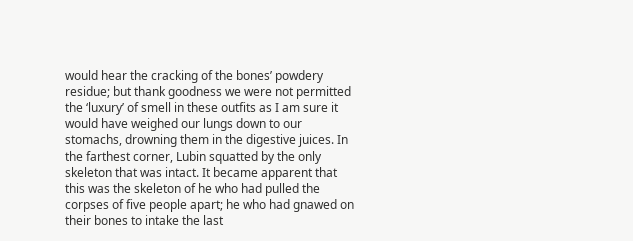would hear the cracking of the bones’ powdery residue; but thank goodness we were not permitted the ‘luxury’ of smell in these outfits as I am sure it would have weighed our lungs down to our stomachs, drowning them in the digestive juices. In the farthest corner, Lubin squatted by the only skeleton that was intact. It became apparent that this was the skeleton of he who had pulled the corpses of five people apart; he who had gnawed on their bones to intake the last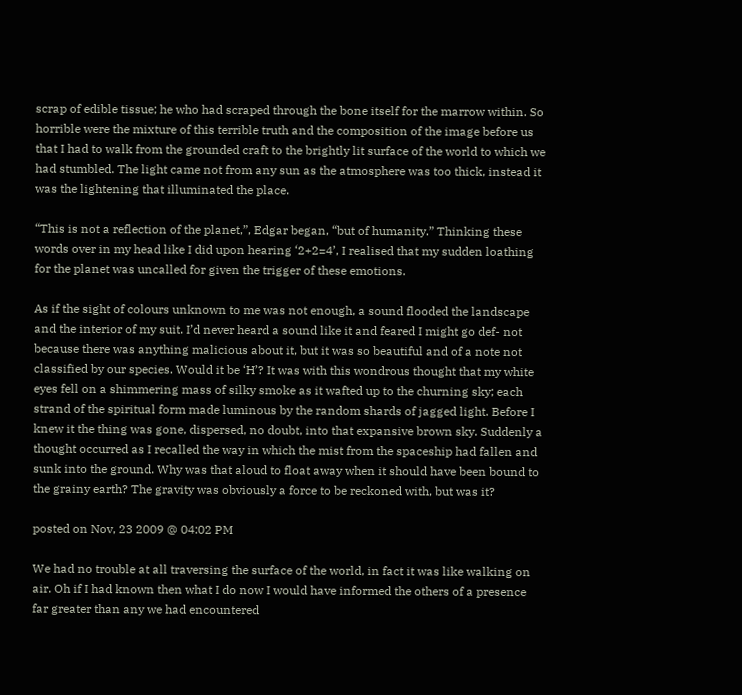scrap of edible tissue; he who had scraped through the bone itself for the marrow within. So horrible were the mixture of this terrible truth and the composition of the image before us that I had to walk from the grounded craft to the brightly lit surface of the world to which we had stumbled. The light came not from any sun as the atmosphere was too thick, instead it was the lightening that illuminated the place.

“This is not a reflection of the planet,”, Edgar began, “but of humanity.” Thinking these words over in my head like I did upon hearing ‘2+2=4’, I realised that my sudden loathing for the planet was uncalled for given the trigger of these emotions.

As if the sight of colours unknown to me was not enough, a sound flooded the landscape and the interior of my suit. I’d never heard a sound like it and feared I might go def- not because there was anything malicious about it, but it was so beautiful and of a note not classified by our species. Would it be ‘H’? It was with this wondrous thought that my white eyes fell on a shimmering mass of silky smoke as it wafted up to the churning sky; each strand of the spiritual form made luminous by the random shards of jagged light. Before I knew it the thing was gone, dispersed, no doubt, into that expansive brown sky. Suddenly a thought occurred as I recalled the way in which the mist from the spaceship had fallen and sunk into the ground. Why was that aloud to float away when it should have been bound to the grainy earth? The gravity was obviously a force to be reckoned with, but was it?

posted on Nov, 23 2009 @ 04:02 PM

We had no trouble at all traversing the surface of the world, in fact it was like walking on air. Oh if I had known then what I do now I would have informed the others of a presence far greater than any we had encountered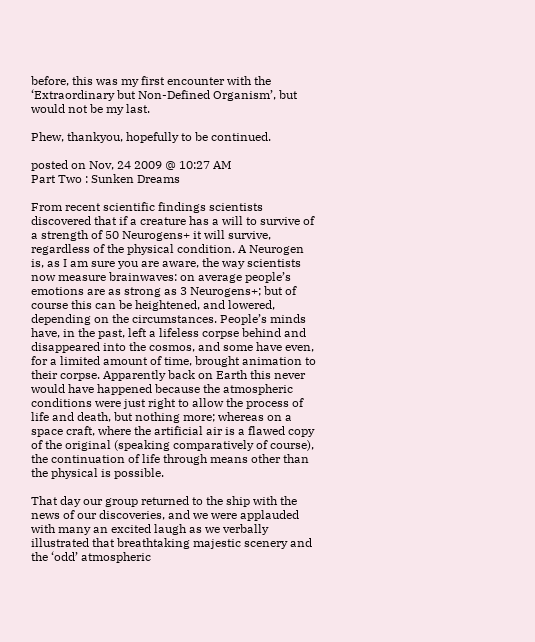before, this was my first encounter with the ‘Extraordinary but Non-Defined Organism’, but would not be my last.

Phew, thankyou, hopefully to be continued.

posted on Nov, 24 2009 @ 10:27 AM
Part Two : Sunken Dreams

From recent scientific findings scientists discovered that if a creature has a will to survive of a strength of 50 Neurogens+ it will survive, regardless of the physical condition. A Neurogen is, as I am sure you are aware, the way scientists now measure brainwaves: on average people’s emotions are as strong as 3 Neurogens+; but of course this can be heightened, and lowered, depending on the circumstances. People’s minds have, in the past, left a lifeless corpse behind and disappeared into the cosmos, and some have even, for a limited amount of time, brought animation to their corpse. Apparently back on Earth this never would have happened because the atmospheric conditions were just right to allow the process of life and death, but nothing more; whereas on a space craft, where the artificial air is a flawed copy of the original (speaking comparatively of course), the continuation of life through means other than the physical is possible.

That day our group returned to the ship with the news of our discoveries, and we were applauded with many an excited laugh as we verbally illustrated that breathtaking majestic scenery and the ‘odd’ atmospheric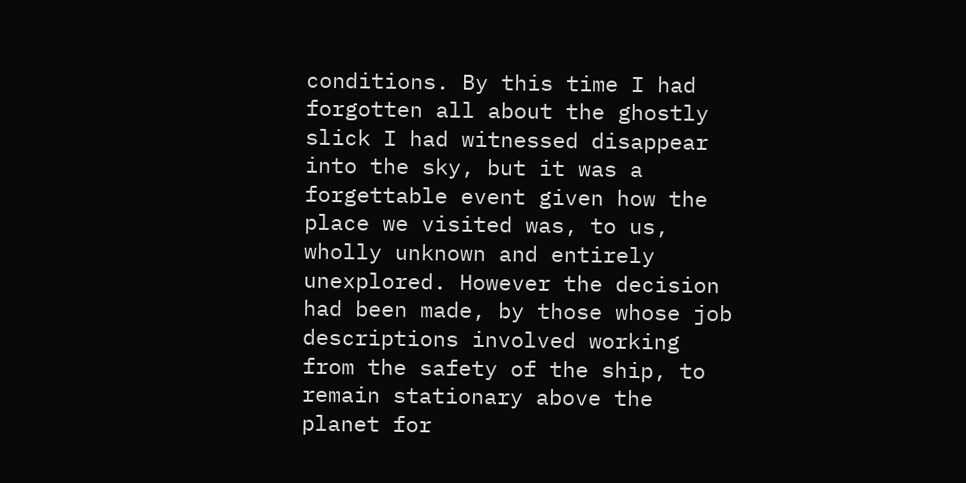conditions. By this time I had forgotten all about the ghostly slick I had witnessed disappear into the sky, but it was a forgettable event given how the place we visited was, to us, wholly unknown and entirely unexplored. However the decision had been made, by those whose job descriptions involved working from the safety of the ship, to remain stationary above the planet for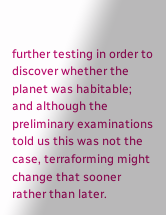further testing in order to discover whether the planet was habitable; and although the preliminary examinations told us this was not the case, terraforming might change that sooner rather than later.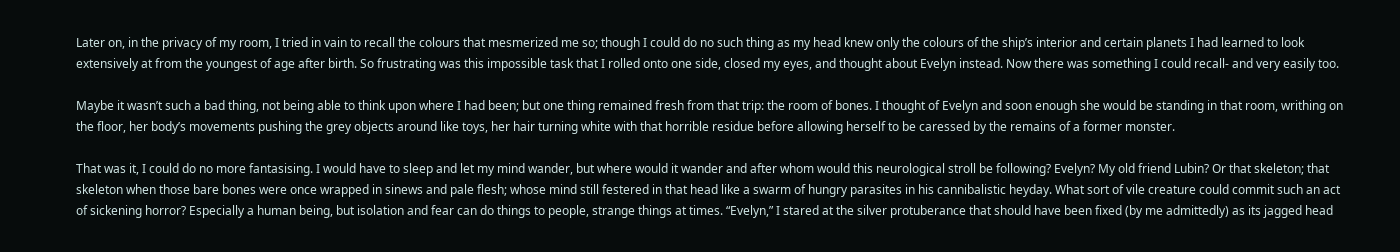Later on, in the privacy of my room, I tried in vain to recall the colours that mesmerized me so; though I could do no such thing as my head knew only the colours of the ship’s interior and certain planets I had learned to look extensively at from the youngest of age after birth. So frustrating was this impossible task that I rolled onto one side, closed my eyes, and thought about Evelyn instead. Now there was something I could recall- and very easily too.

Maybe it wasn’t such a bad thing, not being able to think upon where I had been; but one thing remained fresh from that trip: the room of bones. I thought of Evelyn and soon enough she would be standing in that room, writhing on the floor, her body’s movements pushing the grey objects around like toys, her hair turning white with that horrible residue before allowing herself to be caressed by the remains of a former monster.

That was it, I could do no more fantasising. I would have to sleep and let my mind wander, but where would it wander and after whom would this neurological stroll be following? Evelyn? My old friend Lubin? Or that skeleton; that skeleton when those bare bones were once wrapped in sinews and pale flesh; whose mind still festered in that head like a swarm of hungry parasites in his cannibalistic heyday. What sort of vile creature could commit such an act of sickening horror? Especially a human being, but isolation and fear can do things to people, strange things at times. “Evelyn,” I stared at the silver protuberance that should have been fixed (by me admittedly) as its jagged head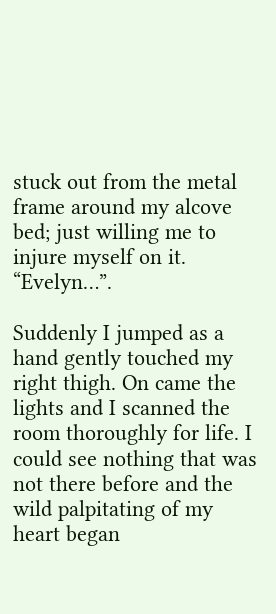stuck out from the metal frame around my alcove bed; just willing me to injure myself on it. “Evelyn…”.

Suddenly I jumped as a hand gently touched my right thigh. On came the lights and I scanned the room thoroughly for life. I could see nothing that was not there before and the wild palpitating of my heart began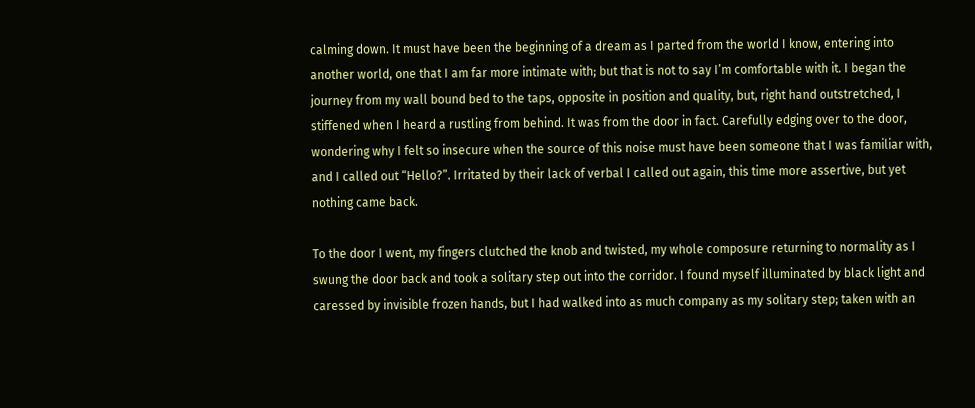calming down. It must have been the beginning of a dream as I parted from the world I know, entering into another world, one that I am far more intimate with; but that is not to say I’m comfortable with it. I began the journey from my wall bound bed to the taps, opposite in position and quality, but, right hand outstretched, I stiffened when I heard a rustling from behind. It was from the door in fact. Carefully edging over to the door, wondering why I felt so insecure when the source of this noise must have been someone that I was familiar with, and I called out “Hello?”. Irritated by their lack of verbal I called out again, this time more assertive, but yet nothing came back.

To the door I went, my fingers clutched the knob and twisted, my whole composure returning to normality as I swung the door back and took a solitary step out into the corridor. I found myself illuminated by black light and caressed by invisible frozen hands, but I had walked into as much company as my solitary step; taken with an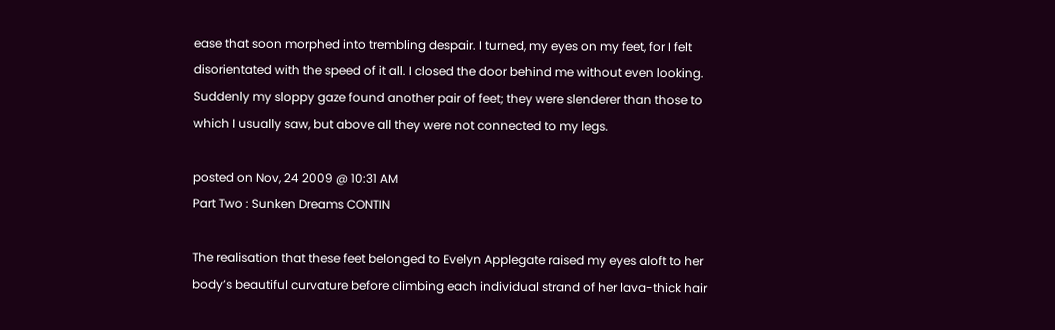ease that soon morphed into trembling despair. I turned, my eyes on my feet, for I felt disorientated with the speed of it all. I closed the door behind me without even looking. Suddenly my sloppy gaze found another pair of feet; they were slenderer than those to which I usually saw, but above all they were not connected to my legs.

posted on Nov, 24 2009 @ 10:31 AM
Part Two : Sunken Dreams CONTIN

The realisation that these feet belonged to Evelyn Applegate raised my eyes aloft to her body’s beautiful curvature before climbing each individual strand of her lava-thick hair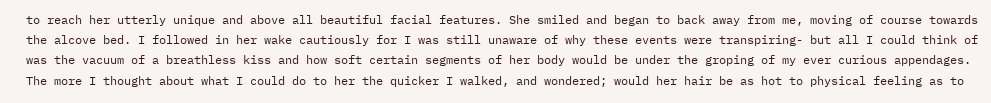to reach her utterly unique and above all beautiful facial features. She smiled and began to back away from me, moving of course towards the alcove bed. I followed in her wake cautiously for I was still unaware of why these events were transpiring- but all I could think of was the vacuum of a breathless kiss and how soft certain segments of her body would be under the groping of my ever curious appendages. The more I thought about what I could do to her the quicker I walked, and wondered; would her hair be as hot to physical feeling as to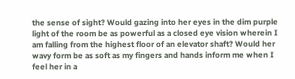the sense of sight? Would gazing into her eyes in the dim purple light of the room be as powerful as a closed eye vision wherein I am falling from the highest floor of an elevator shaft? Would her wavy form be as soft as my fingers and hands inform me when I feel her in a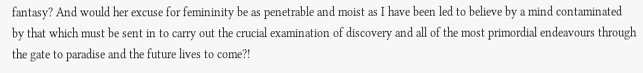fantasy? And would her excuse for femininity be as penetrable and moist as I have been led to believe by a mind contaminated by that which must be sent in to carry out the crucial examination of discovery and all of the most primordial endeavours through the gate to paradise and the future lives to come?!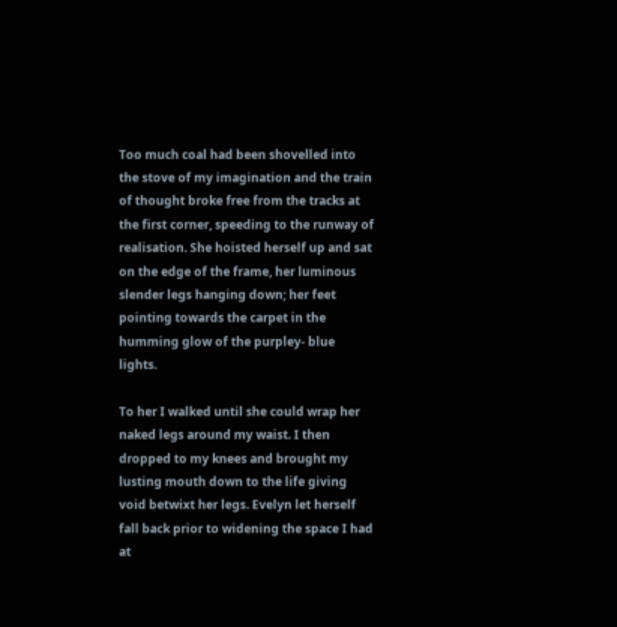Too much coal had been shovelled into the stove of my imagination and the train of thought broke free from the tracks at the first corner, speeding to the runway of realisation. She hoisted herself up and sat on the edge of the frame, her luminous slender legs hanging down; her feet pointing towards the carpet in the humming glow of the purpley- blue lights.

To her I walked until she could wrap her naked legs around my waist. I then dropped to my knees and brought my lusting mouth down to the life giving void betwixt her legs. Evelyn let herself fall back prior to widening the space I had at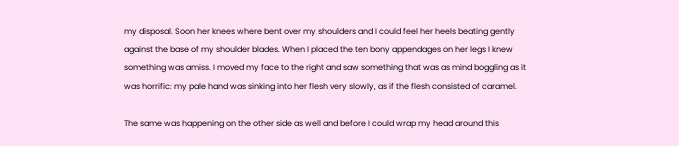my disposal. Soon her knees where bent over my shoulders and I could feel her heels beating gently against the base of my shoulder blades. When I placed the ten bony appendages on her legs I knew something was amiss. I moved my face to the right and saw something that was as mind boggling as it was horrific: my pale hand was sinking into her flesh very slowly, as if the flesh consisted of caramel.

The same was happening on the other side as well and before I could wrap my head around this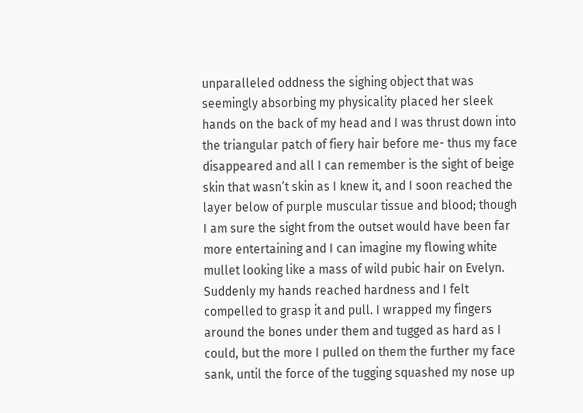unparalleled oddness the sighing object that was seemingly absorbing my physicality placed her sleek hands on the back of my head and I was thrust down into the triangular patch of fiery hair before me- thus my face disappeared and all I can remember is the sight of beige skin that wasn’t skin as I knew it, and I soon reached the layer below of purple muscular tissue and blood; though I am sure the sight from the outset would have been far more entertaining and I can imagine my flowing white mullet looking like a mass of wild pubic hair on Evelyn. Suddenly my hands reached hardness and I felt compelled to grasp it and pull. I wrapped my fingers around the bones under them and tugged as hard as I could, but the more I pulled on them the further my face sank, until the force of the tugging squashed my nose up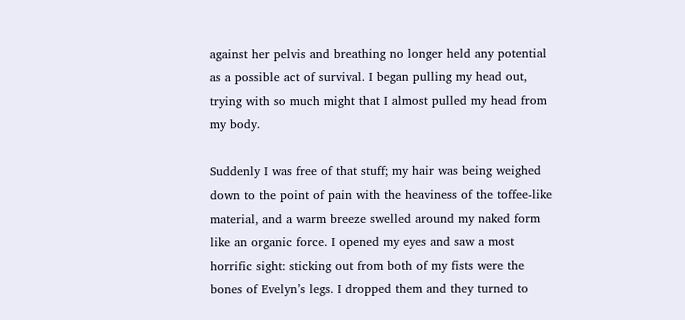against her pelvis and breathing no longer held any potential as a possible act of survival. I began pulling my head out, trying with so much might that I almost pulled my head from my body.

Suddenly I was free of that stuff; my hair was being weighed down to the point of pain with the heaviness of the toffee-like material, and a warm breeze swelled around my naked form like an organic force. I opened my eyes and saw a most horrific sight: sticking out from both of my fists were the bones of Evelyn’s legs. I dropped them and they turned to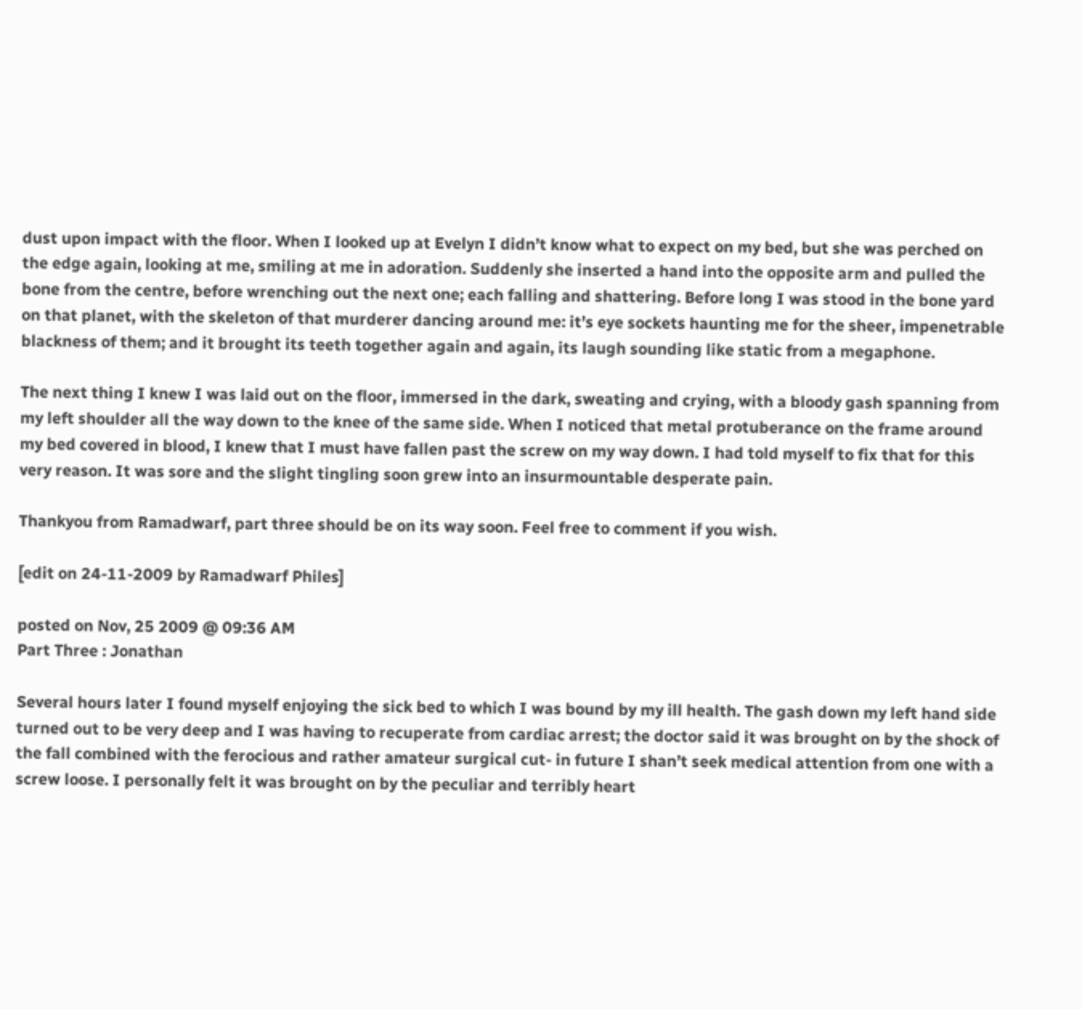dust upon impact with the floor. When I looked up at Evelyn I didn’t know what to expect on my bed, but she was perched on the edge again, looking at me, smiling at me in adoration. Suddenly she inserted a hand into the opposite arm and pulled the bone from the centre, before wrenching out the next one; each falling and shattering. Before long I was stood in the bone yard on that planet, with the skeleton of that murderer dancing around me: it’s eye sockets haunting me for the sheer, impenetrable blackness of them; and it brought its teeth together again and again, its laugh sounding like static from a megaphone.

The next thing I knew I was laid out on the floor, immersed in the dark, sweating and crying, with a bloody gash spanning from my left shoulder all the way down to the knee of the same side. When I noticed that metal protuberance on the frame around my bed covered in blood, I knew that I must have fallen past the screw on my way down. I had told myself to fix that for this very reason. It was sore and the slight tingling soon grew into an insurmountable desperate pain.

Thankyou from Ramadwarf, part three should be on its way soon. Feel free to comment if you wish.

[edit on 24-11-2009 by Ramadwarf Philes]

posted on Nov, 25 2009 @ 09:36 AM
Part Three : Jonathan

Several hours later I found myself enjoying the sick bed to which I was bound by my ill health. The gash down my left hand side turned out to be very deep and I was having to recuperate from cardiac arrest; the doctor said it was brought on by the shock of the fall combined with the ferocious and rather amateur surgical cut- in future I shan’t seek medical attention from one with a screw loose. I personally felt it was brought on by the peculiar and terribly heart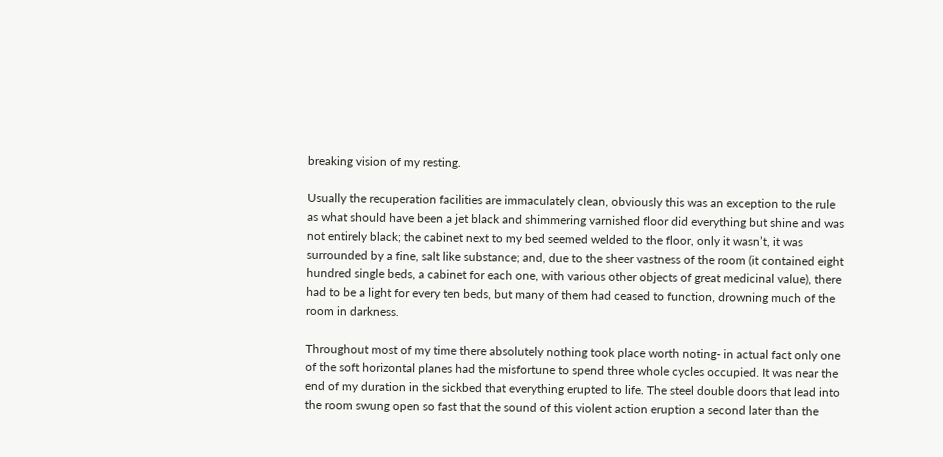breaking vision of my resting.

Usually the recuperation facilities are immaculately clean, obviously this was an exception to the rule as what should have been a jet black and shimmering varnished floor did everything but shine and was not entirely black; the cabinet next to my bed seemed welded to the floor, only it wasn’t, it was surrounded by a fine, salt like substance; and, due to the sheer vastness of the room (it contained eight hundred single beds, a cabinet for each one, with various other objects of great medicinal value), there had to be a light for every ten beds, but many of them had ceased to function, drowning much of the room in darkness.

Throughout most of my time there absolutely nothing took place worth noting- in actual fact only one of the soft horizontal planes had the misfortune to spend three whole cycles occupied. It was near the end of my duration in the sickbed that everything erupted to life. The steel double doors that lead into the room swung open so fast that the sound of this violent action eruption a second later than the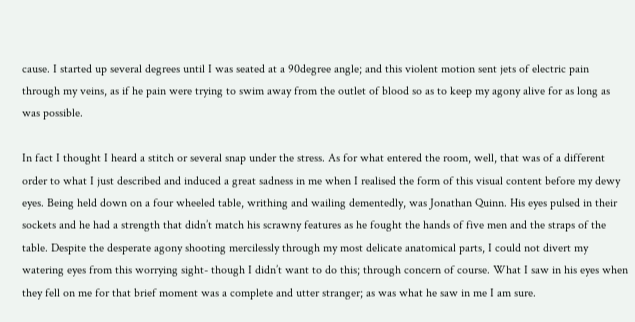cause. I started up several degrees until I was seated at a 90degree angle; and this violent motion sent jets of electric pain through my veins, as if he pain were trying to swim away from the outlet of blood so as to keep my agony alive for as long as was possible.

In fact I thought I heard a stitch or several snap under the stress. As for what entered the room, well, that was of a different order to what I just described and induced a great sadness in me when I realised the form of this visual content before my dewy eyes. Being held down on a four wheeled table, writhing and wailing dementedly, was Jonathan Quinn. His eyes pulsed in their sockets and he had a strength that didn’t match his scrawny features as he fought the hands of five men and the straps of the table. Despite the desperate agony shooting mercilessly through my most delicate anatomical parts, I could not divert my watering eyes from this worrying sight- though I didn’t want to do this; through concern of course. What I saw in his eyes when they fell on me for that brief moment was a complete and utter stranger; as was what he saw in me I am sure.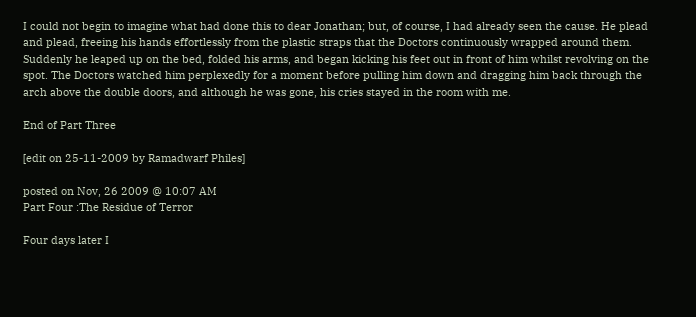I could not begin to imagine what had done this to dear Jonathan; but, of course, I had already seen the cause. He plead and plead, freeing his hands effortlessly from the plastic straps that the Doctors continuously wrapped around them. Suddenly he leaped up on the bed, folded his arms, and began kicking his feet out in front of him whilst revolving on the spot. The Doctors watched him perplexedly for a moment before pulling him down and dragging him back through the arch above the double doors, and although he was gone, his cries stayed in the room with me.

End of Part Three

[edit on 25-11-2009 by Ramadwarf Philes]

posted on Nov, 26 2009 @ 10:07 AM
Part Four :The Residue of Terror

Four days later I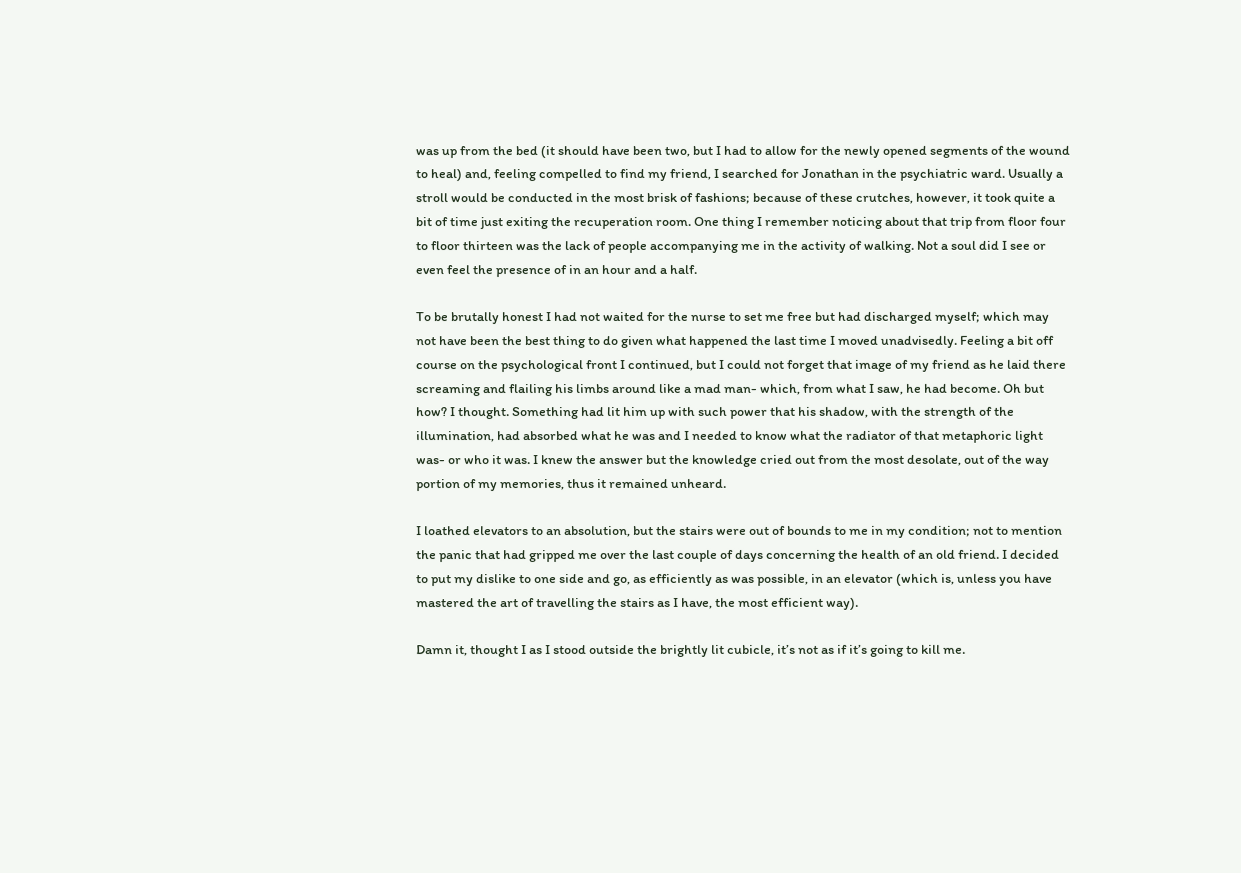was up from the bed (it should have been two, but I had to allow for the newly opened segments of the wound to heal) and, feeling compelled to find my friend, I searched for Jonathan in the psychiatric ward. Usually a stroll would be conducted in the most brisk of fashions; because of these crutches, however, it took quite a bit of time just exiting the recuperation room. One thing I remember noticing about that trip from floor four to floor thirteen was the lack of people accompanying me in the activity of walking. Not a soul did I see or even feel the presence of in an hour and a half.

To be brutally honest I had not waited for the nurse to set me free but had discharged myself; which may not have been the best thing to do given what happened the last time I moved unadvisedly. Feeling a bit off course on the psychological front I continued, but I could not forget that image of my friend as he laid there screaming and flailing his limbs around like a mad man- which, from what I saw, he had become. Oh but how? I thought. Something had lit him up with such power that his shadow, with the strength of the illumination, had absorbed what he was and I needed to know what the radiator of that metaphoric light was- or who it was. I knew the answer but the knowledge cried out from the most desolate, out of the way portion of my memories, thus it remained unheard.

I loathed elevators to an absolution, but the stairs were out of bounds to me in my condition; not to mention the panic that had gripped me over the last couple of days concerning the health of an old friend. I decided to put my dislike to one side and go, as efficiently as was possible, in an elevator (which is, unless you have mastered the art of travelling the stairs as I have, the most efficient way).

Damn it, thought I as I stood outside the brightly lit cubicle, it’s not as if it’s going to kill me.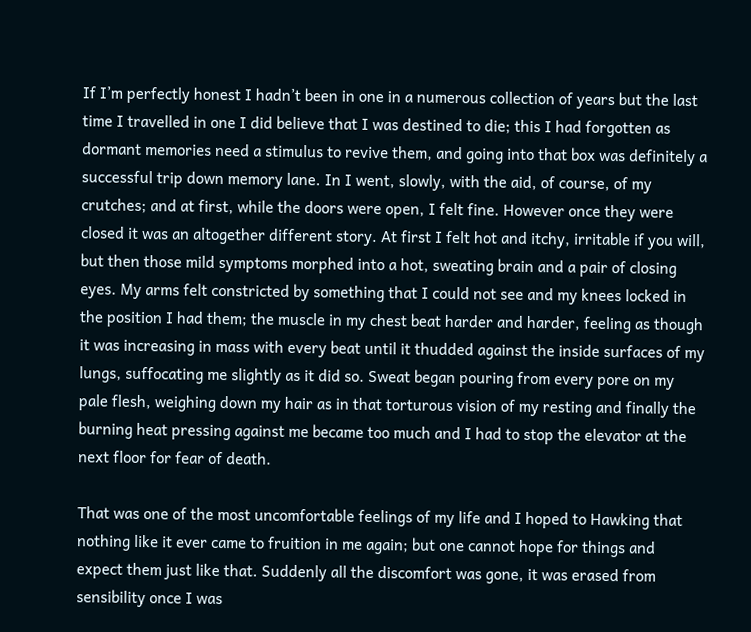If I’m perfectly honest I hadn’t been in one in a numerous collection of years but the last time I travelled in one I did believe that I was destined to die; this I had forgotten as dormant memories need a stimulus to revive them, and going into that box was definitely a successful trip down memory lane. In I went, slowly, with the aid, of course, of my crutches; and at first, while the doors were open, I felt fine. However once they were closed it was an altogether different story. At first I felt hot and itchy, irritable if you will, but then those mild symptoms morphed into a hot, sweating brain and a pair of closing eyes. My arms felt constricted by something that I could not see and my knees locked in the position I had them; the muscle in my chest beat harder and harder, feeling as though it was increasing in mass with every beat until it thudded against the inside surfaces of my lungs, suffocating me slightly as it did so. Sweat began pouring from every pore on my pale flesh, weighing down my hair as in that torturous vision of my resting and finally the burning heat pressing against me became too much and I had to stop the elevator at the next floor for fear of death.

That was one of the most uncomfortable feelings of my life and I hoped to Hawking that nothing like it ever came to fruition in me again; but one cannot hope for things and expect them just like that. Suddenly all the discomfort was gone, it was erased from sensibility once I was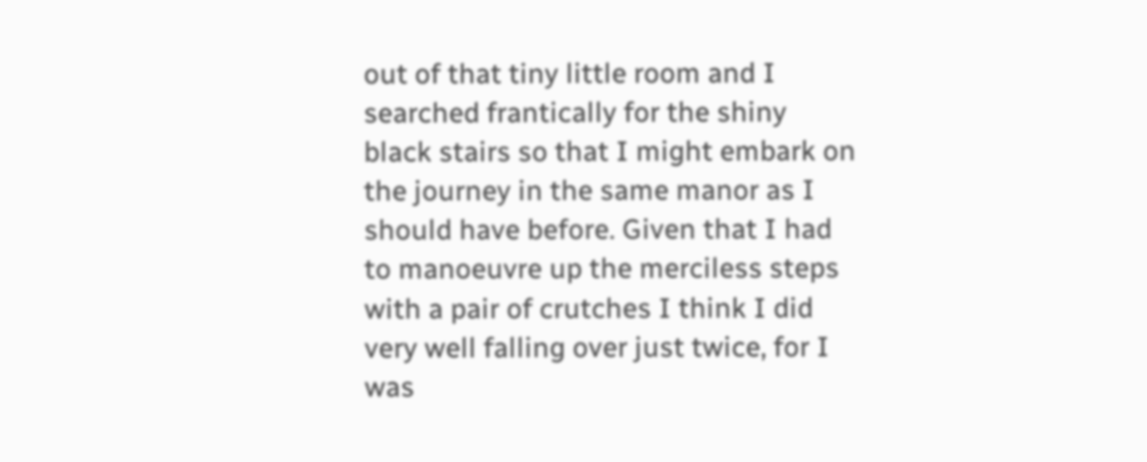out of that tiny little room and I searched frantically for the shiny black stairs so that I might embark on the journey in the same manor as I should have before. Given that I had to manoeuvre up the merciless steps with a pair of crutches I think I did very well falling over just twice, for I was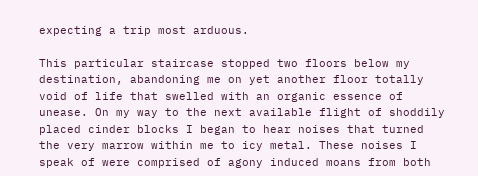expecting a trip most arduous.

This particular staircase stopped two floors below my destination, abandoning me on yet another floor totally void of life that swelled with an organic essence of unease. On my way to the next available flight of shoddily placed cinder blocks I began to hear noises that turned the very marrow within me to icy metal. These noises I speak of were comprised of agony induced moans from both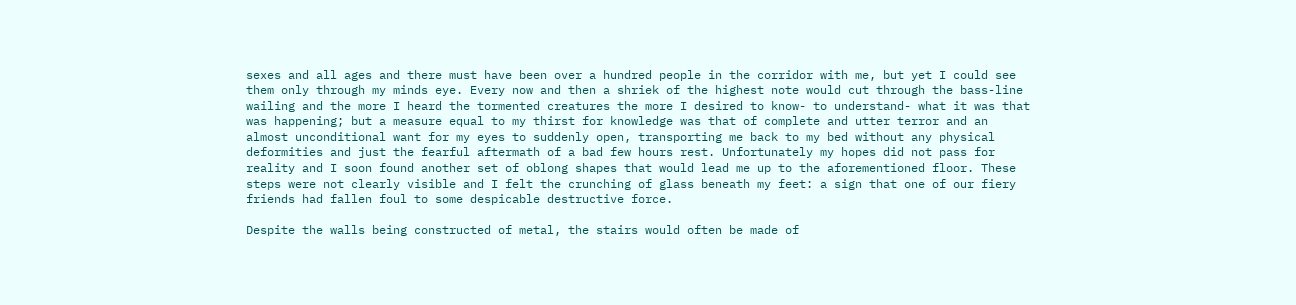sexes and all ages and there must have been over a hundred people in the corridor with me, but yet I could see them only through my minds eye. Every now and then a shriek of the highest note would cut through the bass-line wailing and the more I heard the tormented creatures the more I desired to know- to understand- what it was that was happening; but a measure equal to my thirst for knowledge was that of complete and utter terror and an almost unconditional want for my eyes to suddenly open, transporting me back to my bed without any physical deformities and just the fearful aftermath of a bad few hours rest. Unfortunately my hopes did not pass for reality and I soon found another set of oblong shapes that would lead me up to the aforementioned floor. These steps were not clearly visible and I felt the crunching of glass beneath my feet: a sign that one of our fiery friends had fallen foul to some despicable destructive force.

Despite the walls being constructed of metal, the stairs would often be made of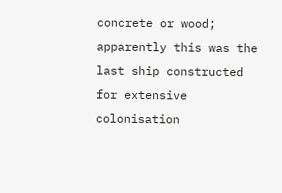concrete or wood; apparently this was the last ship constructed for extensive colonisation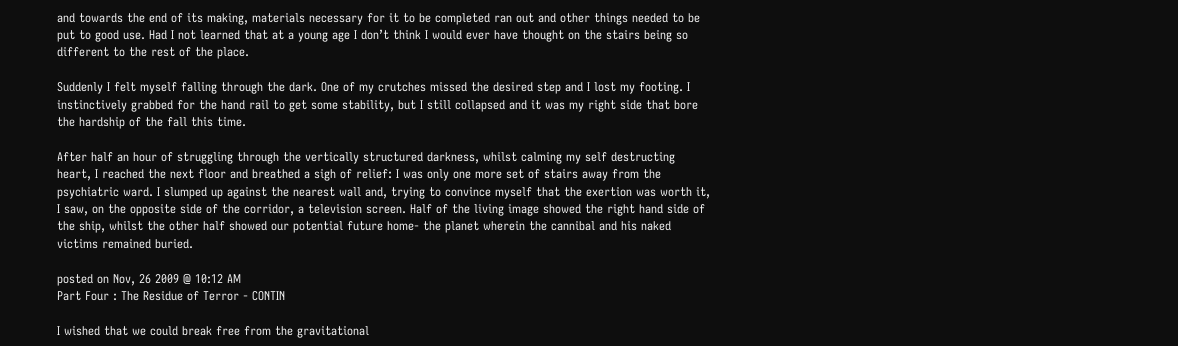and towards the end of its making, materials necessary for it to be completed ran out and other things needed to be put to good use. Had I not learned that at a young age I don’t think I would ever have thought on the stairs being so different to the rest of the place.

Suddenly I felt myself falling through the dark. One of my crutches missed the desired step and I lost my footing. I instinctively grabbed for the hand rail to get some stability, but I still collapsed and it was my right side that bore the hardship of the fall this time.

After half an hour of struggling through the vertically structured darkness, whilst calming my self destructing heart, I reached the next floor and breathed a sigh of relief: I was only one more set of stairs away from the psychiatric ward. I slumped up against the nearest wall and, trying to convince myself that the exertion was worth it, I saw, on the opposite side of the corridor, a television screen. Half of the living image showed the right hand side of the ship, whilst the other half showed our potential future home- the planet wherein the cannibal and his naked victims remained buried.

posted on Nov, 26 2009 @ 10:12 AM
Part Four : The Residue of Terror - CONTIN

I wished that we could break free from the gravitational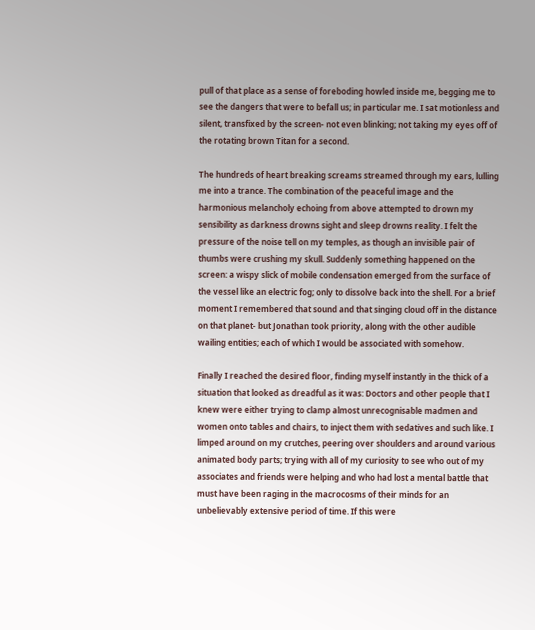pull of that place as a sense of foreboding howled inside me, begging me to see the dangers that were to befall us; in particular me. I sat motionless and silent, transfixed by the screen- not even blinking; not taking my eyes off of the rotating brown Titan for a second.

The hundreds of heart breaking screams streamed through my ears, lulling me into a trance. The combination of the peaceful image and the harmonious melancholy echoing from above attempted to drown my sensibility as darkness drowns sight and sleep drowns reality. I felt the pressure of the noise tell on my temples, as though an invisible pair of thumbs were crushing my skull. Suddenly something happened on the screen: a wispy slick of mobile condensation emerged from the surface of the vessel like an electric fog; only to dissolve back into the shell. For a brief moment I remembered that sound and that singing cloud off in the distance on that planet- but Jonathan took priority, along with the other audible wailing entities; each of which I would be associated with somehow.

Finally I reached the desired floor, finding myself instantly in the thick of a situation that looked as dreadful as it was: Doctors and other people that I knew were either trying to clamp almost unrecognisable madmen and women onto tables and chairs, to inject them with sedatives and such like. I limped around on my crutches, peering over shoulders and around various animated body parts; trying with all of my curiosity to see who out of my associates and friends were helping and who had lost a mental battle that must have been raging in the macrocosms of their minds for an unbelievably extensive period of time. If this were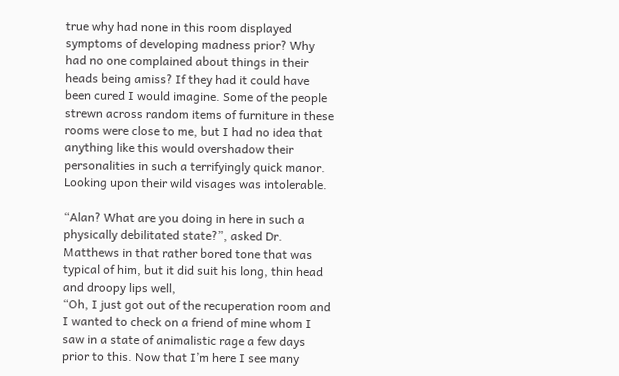true why had none in this room displayed symptoms of developing madness prior? Why had no one complained about things in their heads being amiss? If they had it could have been cured I would imagine. Some of the people strewn across random items of furniture in these rooms were close to me, but I had no idea that anything like this would overshadow their personalities in such a terrifyingly quick manor. Looking upon their wild visages was intolerable.

“Alan? What are you doing in here in such a physically debilitated state?”, asked Dr. Matthews in that rather bored tone that was typical of him, but it did suit his long, thin head and droopy lips well,
“Oh, I just got out of the recuperation room and I wanted to check on a friend of mine whom I saw in a state of animalistic rage a few days prior to this. Now that I’m here I see many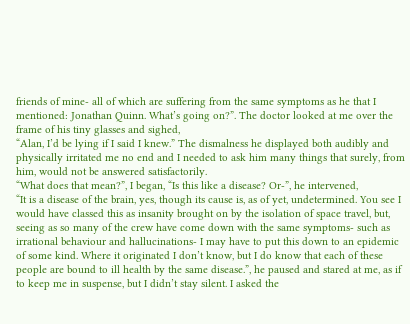friends of mine- all of which are suffering from the same symptoms as he that I mentioned: Jonathan Quinn. What’s going on?”. The doctor looked at me over the frame of his tiny glasses and sighed,
“Alan, I’d be lying if I said I knew.” The dismalness he displayed both audibly and physically irritated me no end and I needed to ask him many things that surely, from him, would not be answered satisfactorily.
“What does that mean?”, I began, “Is this like a disease? Or-”, he intervened,
“It is a disease of the brain, yes, though its cause is, as of yet, undetermined. You see I would have classed this as insanity brought on by the isolation of space travel, but, seeing as so many of the crew have come down with the same symptoms- such as irrational behaviour and hallucinations- I may have to put this down to an epidemic of some kind. Where it originated I don’t know, but I do know that each of these people are bound to ill health by the same disease.”, he paused and stared at me, as if to keep me in suspense, but I didn’t stay silent. I asked the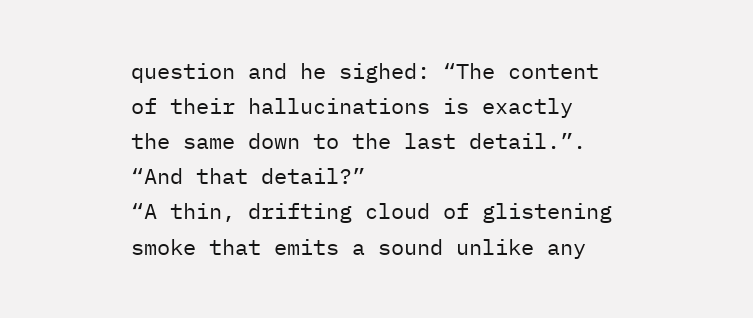question and he sighed: “The content of their hallucinations is exactly the same down to the last detail.”.
“And that detail?”
“A thin, drifting cloud of glistening smoke that emits a sound unlike any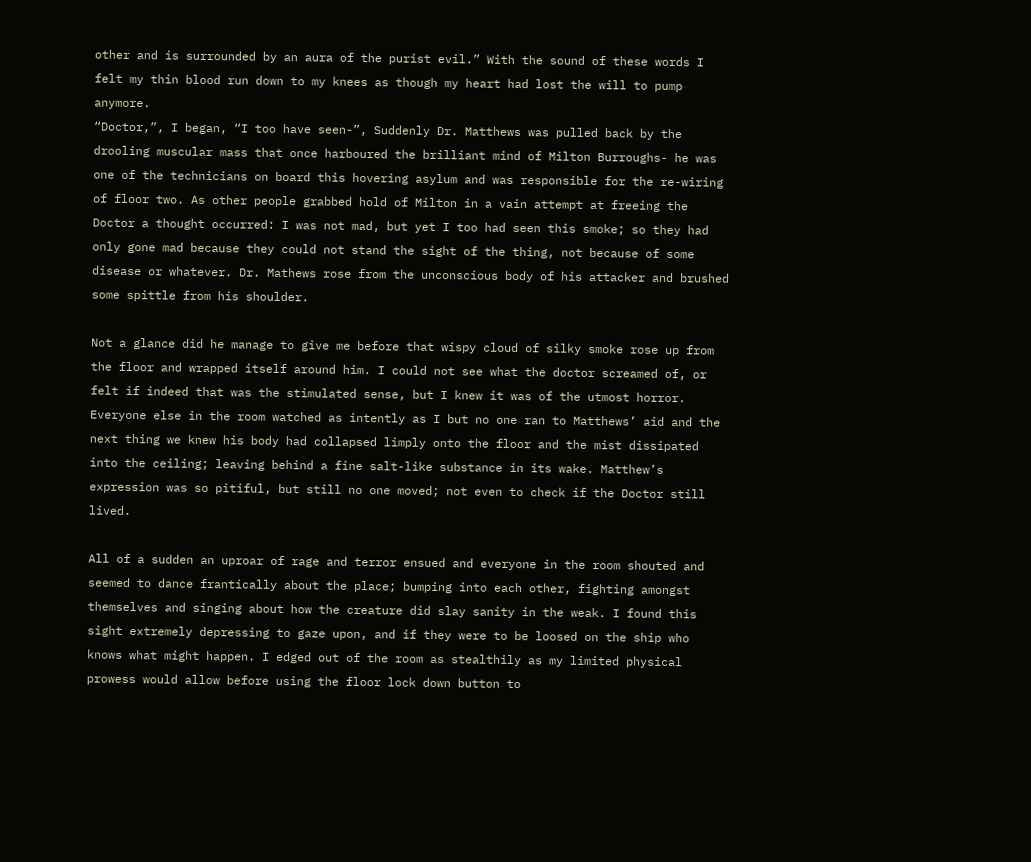other and is surrounded by an aura of the purist evil.” With the sound of these words I felt my thin blood run down to my knees as though my heart had lost the will to pump anymore.
“Doctor,”, I began, “I too have seen-”, Suddenly Dr. Matthews was pulled back by the drooling muscular mass that once harboured the brilliant mind of Milton Burroughs- he was one of the technicians on board this hovering asylum and was responsible for the re-wiring of floor two. As other people grabbed hold of Milton in a vain attempt at freeing the Doctor a thought occurred: I was not mad, but yet I too had seen this smoke; so they had only gone mad because they could not stand the sight of the thing, not because of some disease or whatever. Dr. Mathews rose from the unconscious body of his attacker and brushed some spittle from his shoulder.

Not a glance did he manage to give me before that wispy cloud of silky smoke rose up from the floor and wrapped itself around him. I could not see what the doctor screamed of, or felt if indeed that was the stimulated sense, but I knew it was of the utmost horror. Everyone else in the room watched as intently as I but no one ran to Matthews’ aid and the next thing we knew his body had collapsed limply onto the floor and the mist dissipated into the ceiling; leaving behind a fine salt-like substance in its wake. Matthew’s expression was so pitiful, but still no one moved; not even to check if the Doctor still lived.

All of a sudden an uproar of rage and terror ensued and everyone in the room shouted and seemed to dance frantically about the place; bumping into each other, fighting amongst themselves and singing about how the creature did slay sanity in the weak. I found this sight extremely depressing to gaze upon, and if they were to be loosed on the ship who knows what might happen. I edged out of the room as stealthily as my limited physical prowess would allow before using the floor lock down button to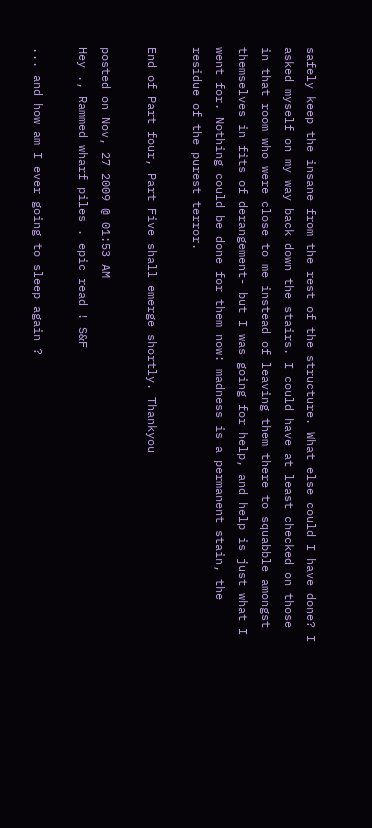safely keep the insane from the rest of the structure. What else could I have done? I asked myself on my way back down the stairs. I could have at least checked on those in that room who were close to me instead of leaving them there to squabble amongst themselves in fits of derangement- but I was going for help, and help is just what I went for. Nothing could be done for them now: madness is a permanent stain, the residue of the purest terror.

End of Part four, Part Five shall emerge shortly. Thankyou

posted on Nov, 27 2009 @ 01:53 AM
Hey ., Rammed wharf piles . epic read ! S&F

... and how am I ever going to sleep again ?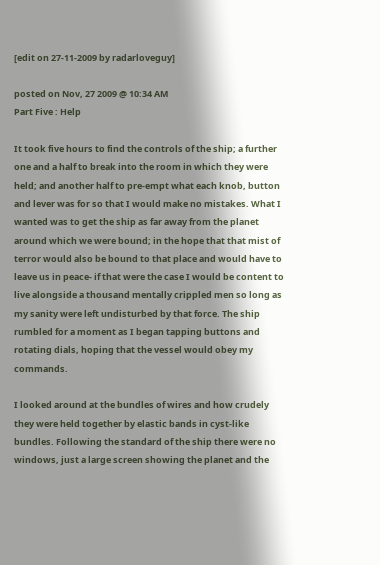[edit on 27-11-2009 by radarloveguy]

posted on Nov, 27 2009 @ 10:34 AM
Part Five : Help

It took five hours to find the controls of the ship; a further one and a half to break into the room in which they were held; and another half to pre-empt what each knob, button and lever was for so that I would make no mistakes. What I wanted was to get the ship as far away from the planet around which we were bound; in the hope that that mist of terror would also be bound to that place and would have to leave us in peace- if that were the case I would be content to live alongside a thousand mentally crippled men so long as my sanity were left undisturbed by that force. The ship rumbled for a moment as I began tapping buttons and rotating dials, hoping that the vessel would obey my commands.

I looked around at the bundles of wires and how crudely they were held together by elastic bands in cyst-like bundles. Following the standard of the ship there were no windows, just a large screen showing the planet and the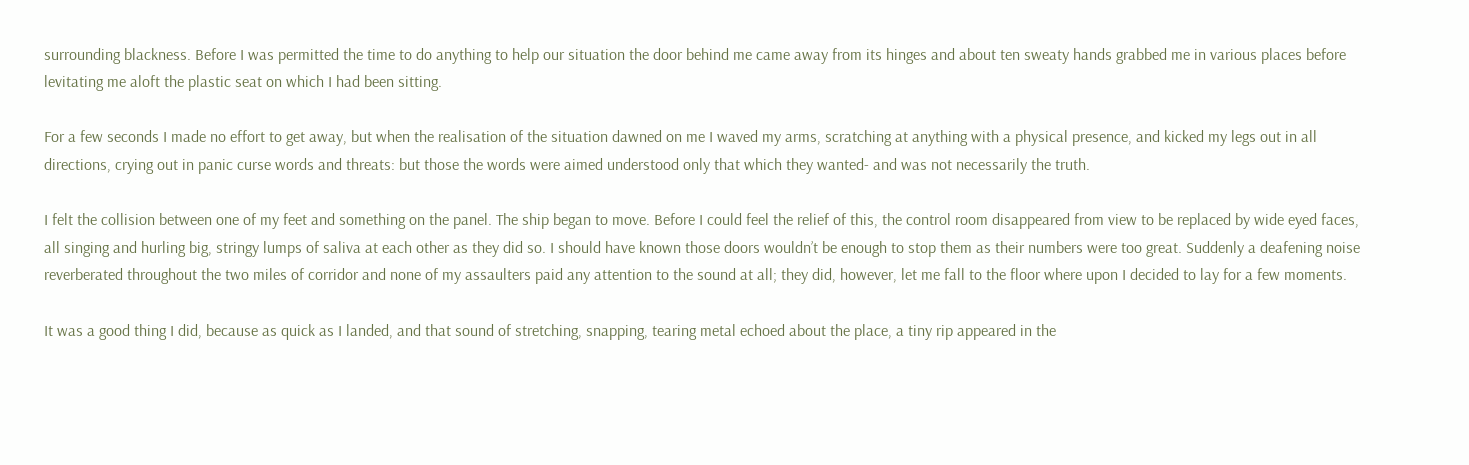surrounding blackness. Before I was permitted the time to do anything to help our situation the door behind me came away from its hinges and about ten sweaty hands grabbed me in various places before levitating me aloft the plastic seat on which I had been sitting.

For a few seconds I made no effort to get away, but when the realisation of the situation dawned on me I waved my arms, scratching at anything with a physical presence, and kicked my legs out in all directions, crying out in panic curse words and threats: but those the words were aimed understood only that which they wanted- and was not necessarily the truth.

I felt the collision between one of my feet and something on the panel. The ship began to move. Before I could feel the relief of this, the control room disappeared from view to be replaced by wide eyed faces, all singing and hurling big, stringy lumps of saliva at each other as they did so. I should have known those doors wouldn’t be enough to stop them as their numbers were too great. Suddenly a deafening noise reverberated throughout the two miles of corridor and none of my assaulters paid any attention to the sound at all; they did, however, let me fall to the floor where upon I decided to lay for a few moments.

It was a good thing I did, because as quick as I landed, and that sound of stretching, snapping, tearing metal echoed about the place, a tiny rip appeared in the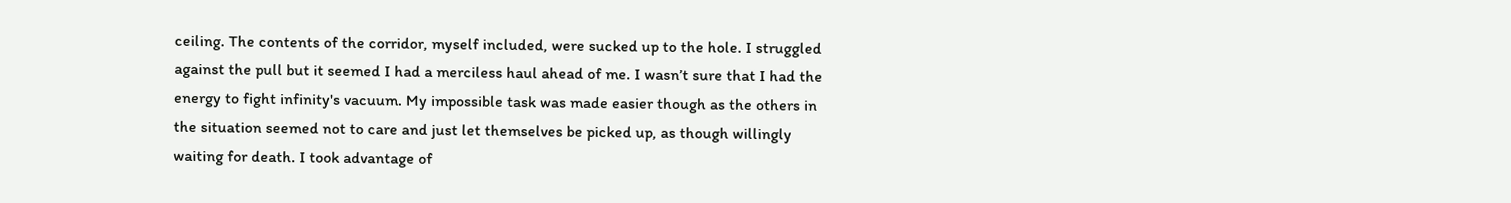ceiling. The contents of the corridor, myself included, were sucked up to the hole. I struggled against the pull but it seemed I had a merciless haul ahead of me. I wasn’t sure that I had the energy to fight infinity's vacuum. My impossible task was made easier though as the others in the situation seemed not to care and just let themselves be picked up, as though willingly waiting for death. I took advantage of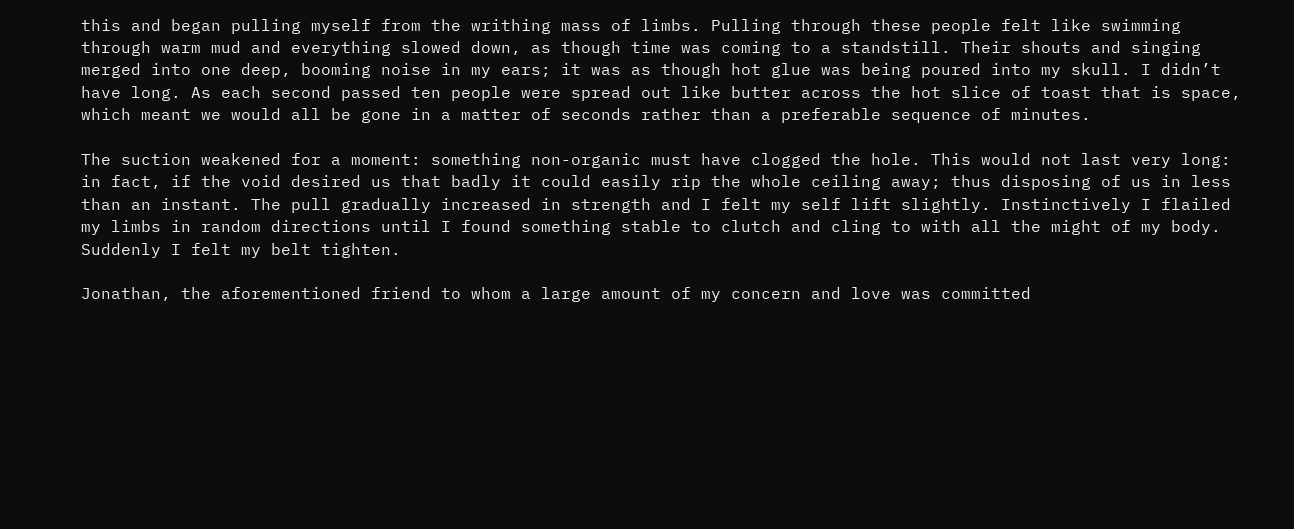this and began pulling myself from the writhing mass of limbs. Pulling through these people felt like swimming through warm mud and everything slowed down, as though time was coming to a standstill. Their shouts and singing merged into one deep, booming noise in my ears; it was as though hot glue was being poured into my skull. I didn’t have long. As each second passed ten people were spread out like butter across the hot slice of toast that is space, which meant we would all be gone in a matter of seconds rather than a preferable sequence of minutes.

The suction weakened for a moment: something non-organic must have clogged the hole. This would not last very long: in fact, if the void desired us that badly it could easily rip the whole ceiling away; thus disposing of us in less than an instant. The pull gradually increased in strength and I felt my self lift slightly. Instinctively I flailed my limbs in random directions until I found something stable to clutch and cling to with all the might of my body. Suddenly I felt my belt tighten.

Jonathan, the aforementioned friend to whom a large amount of my concern and love was committed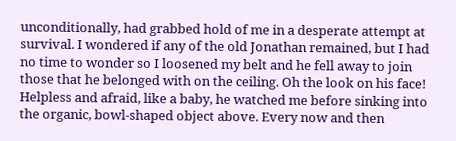unconditionally, had grabbed hold of me in a desperate attempt at survival. I wondered if any of the old Jonathan remained, but I had no time to wonder so I loosened my belt and he fell away to join those that he belonged with on the ceiling. Oh the look on his face! Helpless and afraid, like a baby, he watched me before sinking into the organic, bowl-shaped object above. Every now and then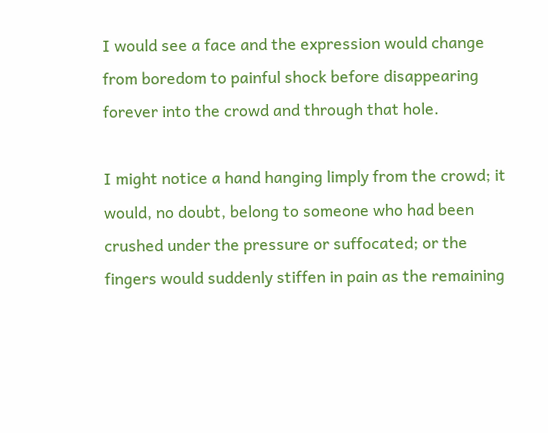I would see a face and the expression would change from boredom to painful shock before disappearing forever into the crowd and through that hole.

I might notice a hand hanging limply from the crowd; it would, no doubt, belong to someone who had been crushed under the pressure or suffocated; or the fingers would suddenly stiffen in pain as the remaining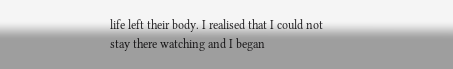life left their body. I realised that I could not stay there watching and I began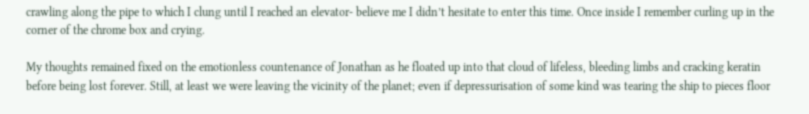crawling along the pipe to which I clung until I reached an elevator- believe me I didn’t hesitate to enter this time. Once inside I remember curling up in the corner of the chrome box and crying.

My thoughts remained fixed on the emotionless countenance of Jonathan as he floated up into that cloud of lifeless, bleeding limbs and cracking keratin before being lost forever. Still, at least we were leaving the vicinity of the planet; even if depressurisation of some kind was tearing the ship to pieces floor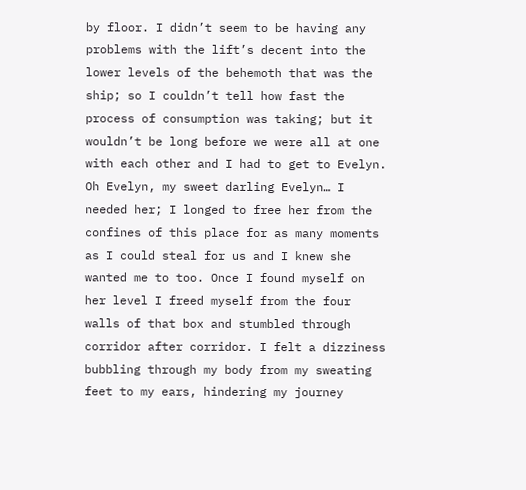by floor. I didn’t seem to be having any problems with the lift’s decent into the lower levels of the behemoth that was the ship; so I couldn’t tell how fast the process of consumption was taking; but it wouldn’t be long before we were all at one with each other and I had to get to Evelyn. Oh Evelyn, my sweet darling Evelyn… I needed her; I longed to free her from the confines of this place for as many moments as I could steal for us and I knew she wanted me to too. Once I found myself on her level I freed myself from the four walls of that box and stumbled through corridor after corridor. I felt a dizziness bubbling through my body from my sweating feet to my ears, hindering my journey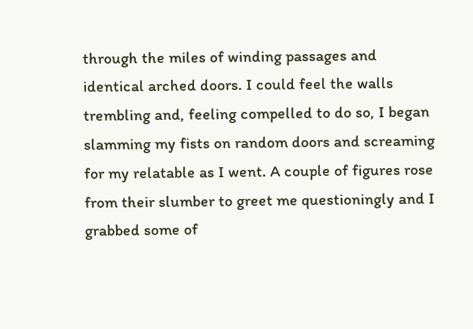through the miles of winding passages and identical arched doors. I could feel the walls trembling and, feeling compelled to do so, I began slamming my fists on random doors and screaming for my relatable as I went. A couple of figures rose from their slumber to greet me questioningly and I grabbed some of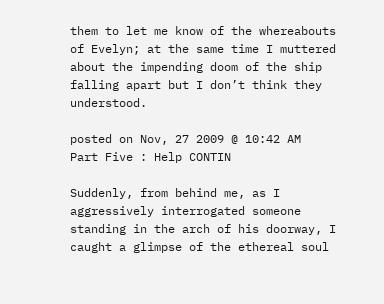them to let me know of the whereabouts of Evelyn; at the same time I muttered about the impending doom of the ship falling apart but I don’t think they understood.

posted on Nov, 27 2009 @ 10:42 AM
Part Five : Help CONTIN

Suddenly, from behind me, as I aggressively interrogated someone standing in the arch of his doorway, I caught a glimpse of the ethereal soul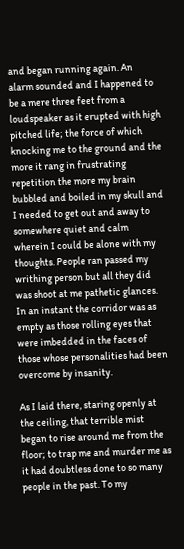and began running again. An alarm sounded and I happened to be a mere three feet from a loudspeaker as it erupted with high pitched life; the force of which knocking me to the ground and the more it rang in frustrating repetition the more my brain bubbled and boiled in my skull and I needed to get out and away to somewhere quiet and calm wherein I could be alone with my thoughts. People ran passed my writhing person but all they did was shoot at me pathetic glances. In an instant the corridor was as empty as those rolling eyes that were imbedded in the faces of those whose personalities had been overcome by insanity.

As I laid there, staring openly at the ceiling, that terrible mist began to rise around me from the floor; to trap me and murder me as it had doubtless done to so many people in the past. To my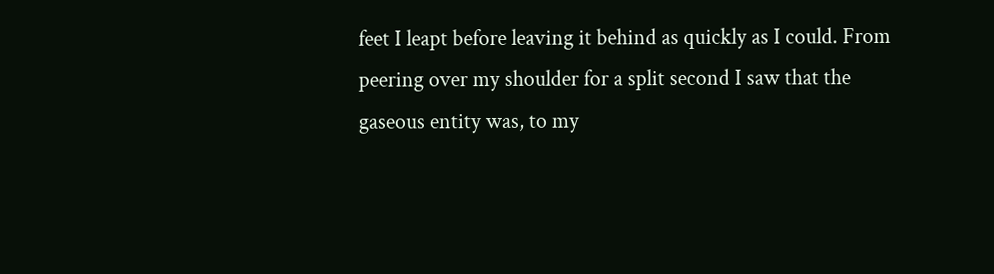feet I leapt before leaving it behind as quickly as I could. From peering over my shoulder for a split second I saw that the gaseous entity was, to my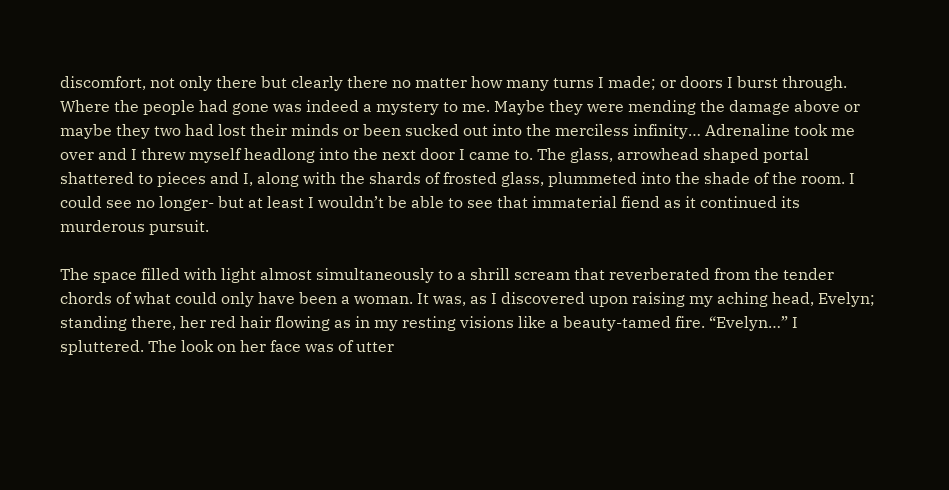discomfort, not only there but clearly there no matter how many turns I made; or doors I burst through. Where the people had gone was indeed a mystery to me. Maybe they were mending the damage above or maybe they two had lost their minds or been sucked out into the merciless infinity… Adrenaline took me over and I threw myself headlong into the next door I came to. The glass, arrowhead shaped portal shattered to pieces and I, along with the shards of frosted glass, plummeted into the shade of the room. I could see no longer- but at least I wouldn’t be able to see that immaterial fiend as it continued its murderous pursuit.

The space filled with light almost simultaneously to a shrill scream that reverberated from the tender chords of what could only have been a woman. It was, as I discovered upon raising my aching head, Evelyn; standing there, her red hair flowing as in my resting visions like a beauty-tamed fire. “Evelyn…” I spluttered. The look on her face was of utter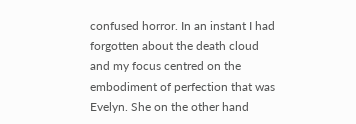confused horror. In an instant I had forgotten about the death cloud and my focus centred on the embodiment of perfection that was Evelyn. She on the other hand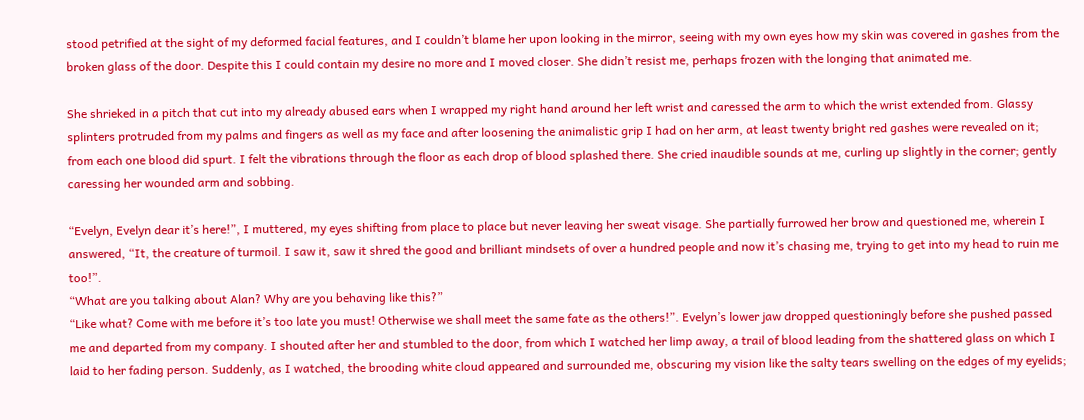stood petrified at the sight of my deformed facial features, and I couldn’t blame her upon looking in the mirror, seeing with my own eyes how my skin was covered in gashes from the broken glass of the door. Despite this I could contain my desire no more and I moved closer. She didn’t resist me, perhaps frozen with the longing that animated me.

She shrieked in a pitch that cut into my already abused ears when I wrapped my right hand around her left wrist and caressed the arm to which the wrist extended from. Glassy splinters protruded from my palms and fingers as well as my face and after loosening the animalistic grip I had on her arm, at least twenty bright red gashes were revealed on it; from each one blood did spurt. I felt the vibrations through the floor as each drop of blood splashed there. She cried inaudible sounds at me, curling up slightly in the corner; gently caressing her wounded arm and sobbing.

“Evelyn, Evelyn dear it’s here!”, I muttered, my eyes shifting from place to place but never leaving her sweat visage. She partially furrowed her brow and questioned me, wherein I answered, “It, the creature of turmoil. I saw it, saw it shred the good and brilliant mindsets of over a hundred people and now it’s chasing me, trying to get into my head to ruin me too!”.
“What are you talking about Alan? Why are you behaving like this?”
“Like what? Come with me before it’s too late you must! Otherwise we shall meet the same fate as the others!”. Evelyn’s lower jaw dropped questioningly before she pushed passed me and departed from my company. I shouted after her and stumbled to the door, from which I watched her limp away, a trail of blood leading from the shattered glass on which I laid to her fading person. Suddenly, as I watched, the brooding white cloud appeared and surrounded me, obscuring my vision like the salty tears swelling on the edges of my eyelids;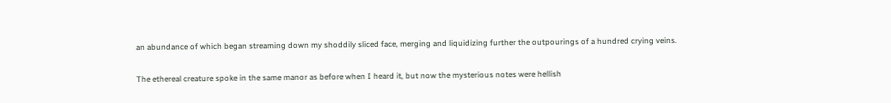an abundance of which began streaming down my shoddily sliced face, merging and liquidizing further the outpourings of a hundred crying veins.

The ethereal creature spoke in the same manor as before when I heard it, but now the mysterious notes were hellish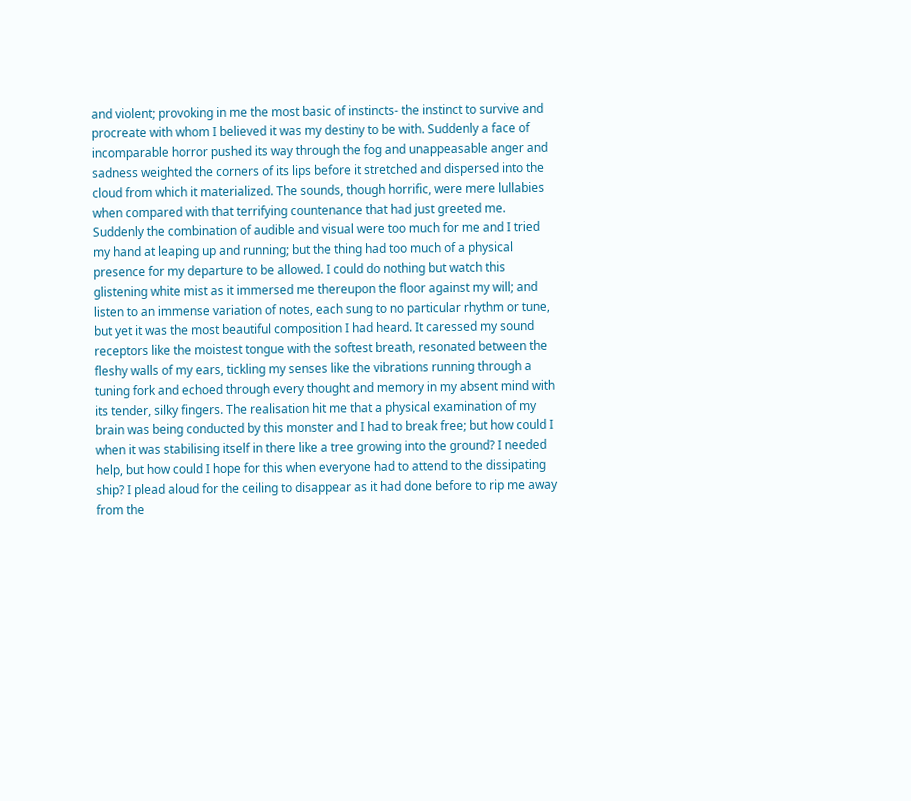and violent; provoking in me the most basic of instincts- the instinct to survive and procreate with whom I believed it was my destiny to be with. Suddenly a face of incomparable horror pushed its way through the fog and unappeasable anger and sadness weighted the corners of its lips before it stretched and dispersed into the cloud from which it materialized. The sounds, though horrific, were mere lullabies when compared with that terrifying countenance that had just greeted me. Suddenly the combination of audible and visual were too much for me and I tried my hand at leaping up and running; but the thing had too much of a physical presence for my departure to be allowed. I could do nothing but watch this glistening white mist as it immersed me thereupon the floor against my will; and listen to an immense variation of notes, each sung to no particular rhythm or tune, but yet it was the most beautiful composition I had heard. It caressed my sound receptors like the moistest tongue with the softest breath, resonated between the fleshy walls of my ears, tickling my senses like the vibrations running through a tuning fork and echoed through every thought and memory in my absent mind with its tender, silky fingers. The realisation hit me that a physical examination of my brain was being conducted by this monster and I had to break free; but how could I when it was stabilising itself in there like a tree growing into the ground? I needed help, but how could I hope for this when everyone had to attend to the dissipating ship? I plead aloud for the ceiling to disappear as it had done before to rip me away from the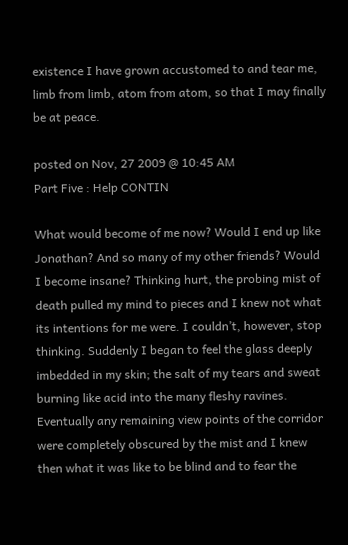existence I have grown accustomed to and tear me, limb from limb, atom from atom, so that I may finally be at peace.

posted on Nov, 27 2009 @ 10:45 AM
Part Five : Help CONTIN

What would become of me now? Would I end up like Jonathan? And so many of my other friends? Would I become insane? Thinking hurt, the probing mist of death pulled my mind to pieces and I knew not what its intentions for me were. I couldn’t, however, stop thinking. Suddenly I began to feel the glass deeply imbedded in my skin; the salt of my tears and sweat burning like acid into the many fleshy ravines. Eventually any remaining view points of the corridor were completely obscured by the mist and I knew then what it was like to be blind and to fear the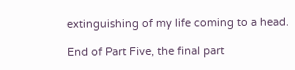extinguishing of my life coming to a head.

End of Part Five, the final part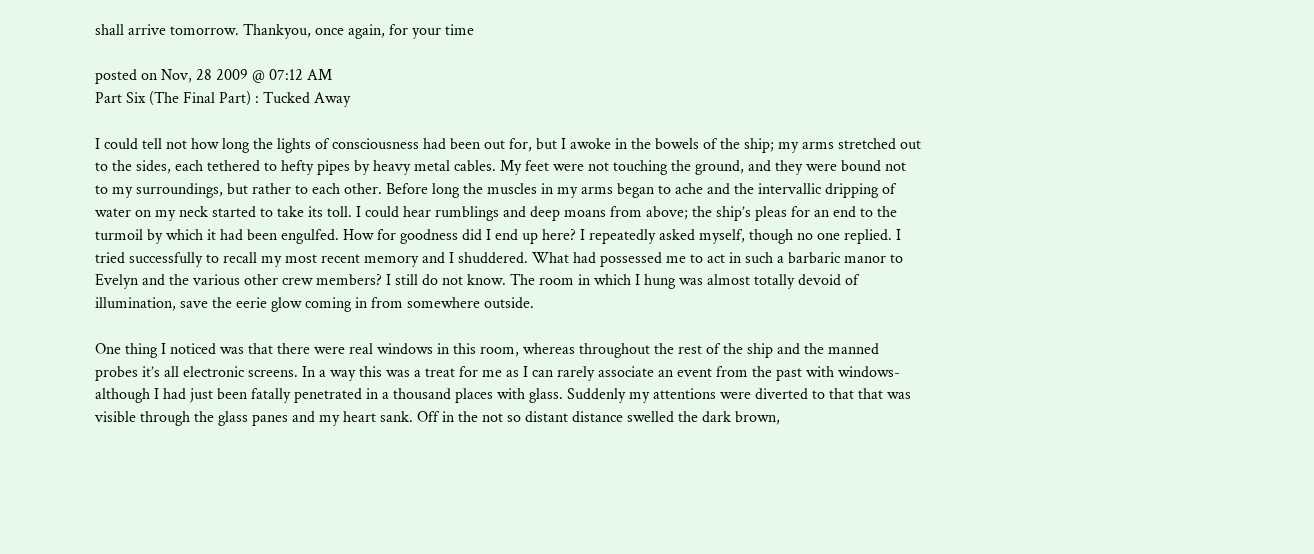shall arrive tomorrow. Thankyou, once again, for your time

posted on Nov, 28 2009 @ 07:12 AM
Part Six (The Final Part) : Tucked Away

I could tell not how long the lights of consciousness had been out for, but I awoke in the bowels of the ship; my arms stretched out to the sides, each tethered to hefty pipes by heavy metal cables. My feet were not touching the ground, and they were bound not to my surroundings, but rather to each other. Before long the muscles in my arms began to ache and the intervallic dripping of water on my neck started to take its toll. I could hear rumblings and deep moans from above; the ship’s pleas for an end to the turmoil by which it had been engulfed. How for goodness did I end up here? I repeatedly asked myself, though no one replied. I tried successfully to recall my most recent memory and I shuddered. What had possessed me to act in such a barbaric manor to Evelyn and the various other crew members? I still do not know. The room in which I hung was almost totally devoid of illumination, save the eerie glow coming in from somewhere outside.

One thing I noticed was that there were real windows in this room, whereas throughout the rest of the ship and the manned probes it’s all electronic screens. In a way this was a treat for me as I can rarely associate an event from the past with windows- although I had just been fatally penetrated in a thousand places with glass. Suddenly my attentions were diverted to that that was visible through the glass panes and my heart sank. Off in the not so distant distance swelled the dark brown,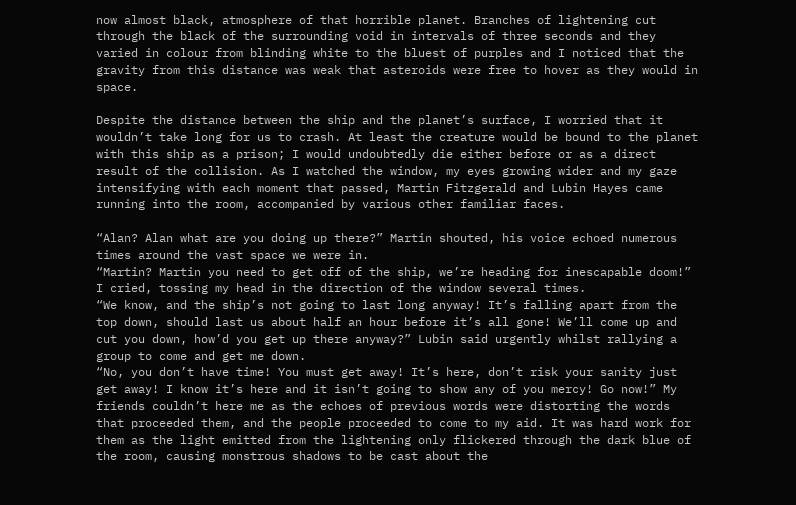now almost black, atmosphere of that horrible planet. Branches of lightening cut through the black of the surrounding void in intervals of three seconds and they varied in colour from blinding white to the bluest of purples and I noticed that the gravity from this distance was weak that asteroids were free to hover as they would in space.

Despite the distance between the ship and the planet’s surface, I worried that it wouldn’t take long for us to crash. At least the creature would be bound to the planet with this ship as a prison; I would undoubtedly die either before or as a direct result of the collision. As I watched the window, my eyes growing wider and my gaze intensifying with each moment that passed, Martin Fitzgerald and Lubin Hayes came running into the room, accompanied by various other familiar faces.

“Alan? Alan what are you doing up there?” Martin shouted, his voice echoed numerous times around the vast space we were in.
“Martin? Martin you need to get off of the ship, we’re heading for inescapable doom!” I cried, tossing my head in the direction of the window several times.
“We know, and the ship’s not going to last long anyway! It’s falling apart from the top down, should last us about half an hour before it’s all gone! We’ll come up and cut you down, how’d you get up there anyway?” Lubin said urgently whilst rallying a group to come and get me down.
“No, you don’t have time! You must get away! It’s here, don’t risk your sanity just get away! I know it’s here and it isn’t going to show any of you mercy! Go now!” My friends couldn’t here me as the echoes of previous words were distorting the words that proceeded them, and the people proceeded to come to my aid. It was hard work for them as the light emitted from the lightening only flickered through the dark blue of the room, causing monstrous shadows to be cast about the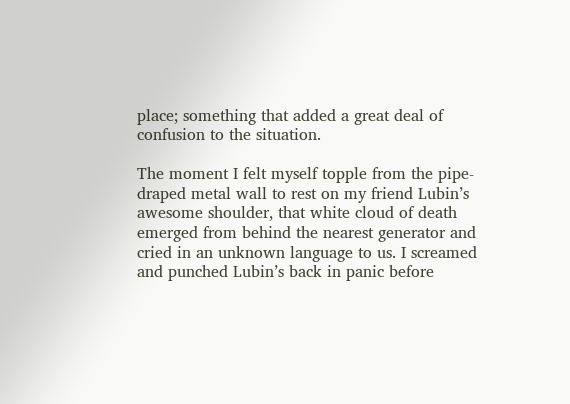place; something that added a great deal of confusion to the situation.

The moment I felt myself topple from the pipe-draped metal wall to rest on my friend Lubin’s awesome shoulder, that white cloud of death emerged from behind the nearest generator and cried in an unknown language to us. I screamed and punched Lubin’s back in panic before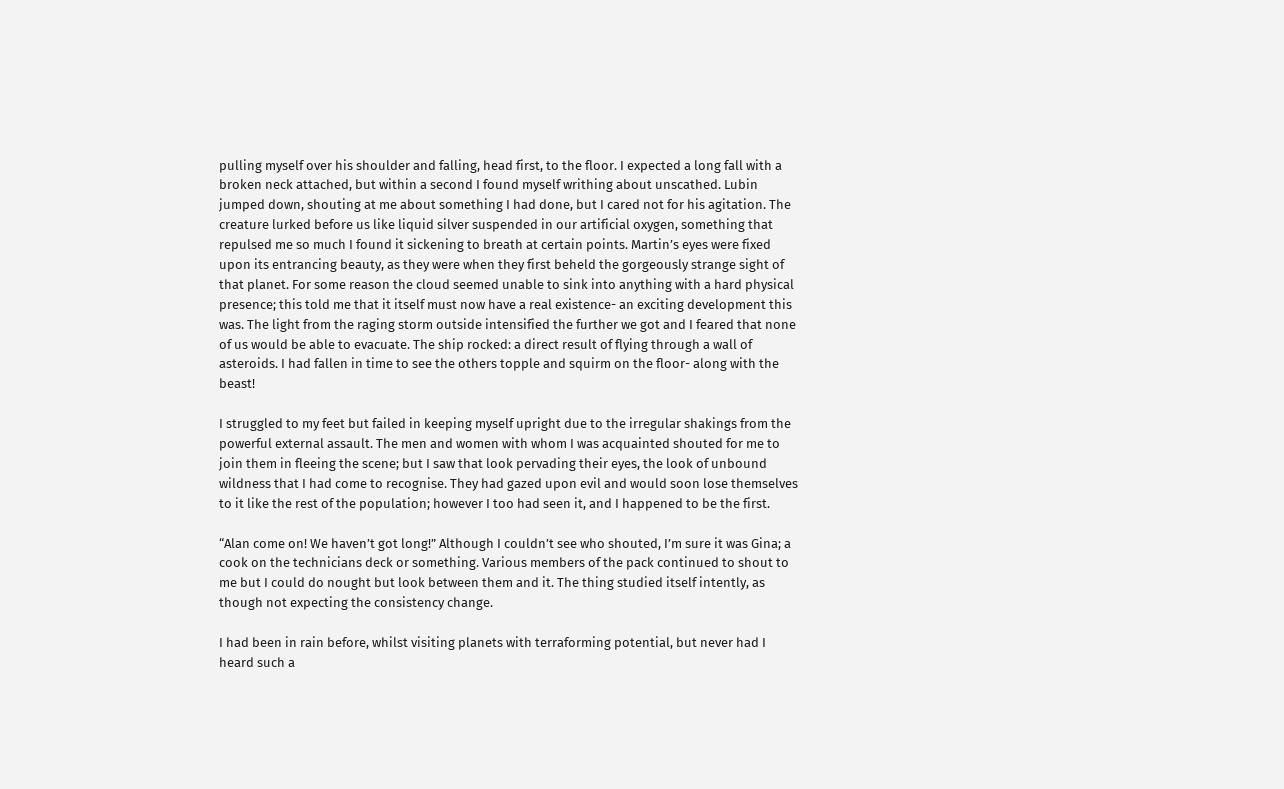pulling myself over his shoulder and falling, head first, to the floor. I expected a long fall with a broken neck attached, but within a second I found myself writhing about unscathed. Lubin jumped down, shouting at me about something I had done, but I cared not for his agitation. The creature lurked before us like liquid silver suspended in our artificial oxygen, something that repulsed me so much I found it sickening to breath at certain points. Martin’s eyes were fixed upon its entrancing beauty, as they were when they first beheld the gorgeously strange sight of that planet. For some reason the cloud seemed unable to sink into anything with a hard physical presence; this told me that it itself must now have a real existence- an exciting development this was. The light from the raging storm outside intensified the further we got and I feared that none of us would be able to evacuate. The ship rocked: a direct result of flying through a wall of asteroids. I had fallen in time to see the others topple and squirm on the floor- along with the beast!

I struggled to my feet but failed in keeping myself upright due to the irregular shakings from the powerful external assault. The men and women with whom I was acquainted shouted for me to join them in fleeing the scene; but I saw that look pervading their eyes, the look of unbound wildness that I had come to recognise. They had gazed upon evil and would soon lose themselves to it like the rest of the population; however I too had seen it, and I happened to be the first.

“Alan come on! We haven’t got long!” Although I couldn’t see who shouted, I’m sure it was Gina; a cook on the technicians deck or something. Various members of the pack continued to shout to me but I could do nought but look between them and it. The thing studied itself intently, as though not expecting the consistency change.

I had been in rain before, whilst visiting planets with terraforming potential, but never had I heard such a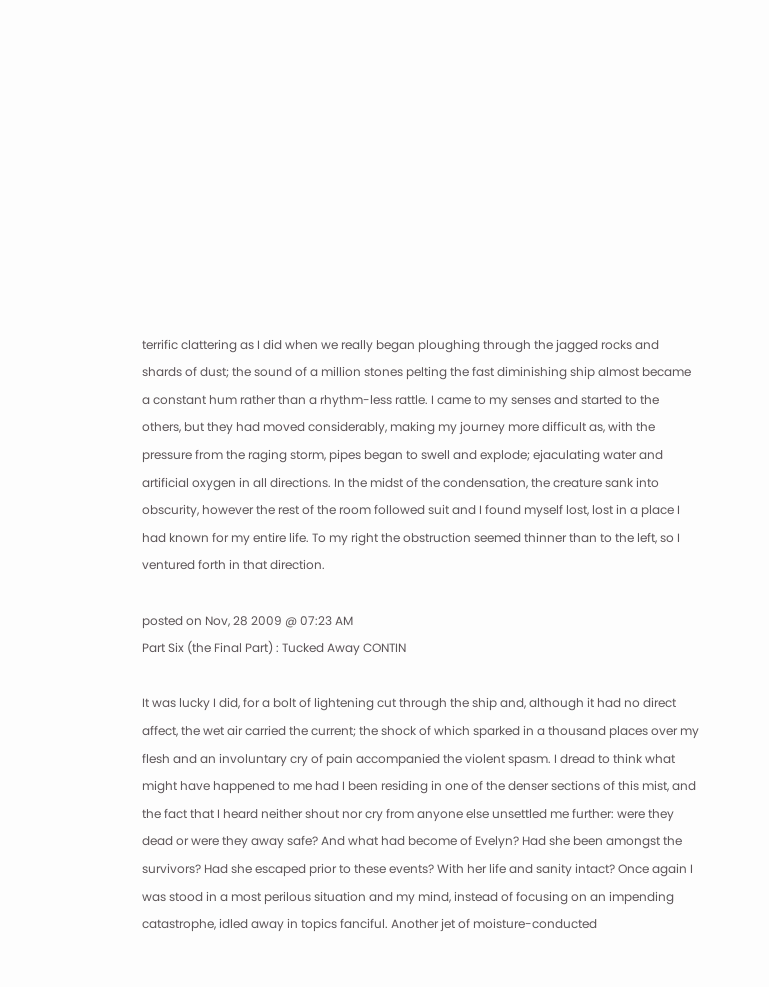terrific clattering as I did when we really began ploughing through the jagged rocks and shards of dust; the sound of a million stones pelting the fast diminishing ship almost became a constant hum rather than a rhythm-less rattle. I came to my senses and started to the others, but they had moved considerably, making my journey more difficult as, with the pressure from the raging storm, pipes began to swell and explode; ejaculating water and artificial oxygen in all directions. In the midst of the condensation, the creature sank into obscurity, however the rest of the room followed suit and I found myself lost, lost in a place I had known for my entire life. To my right the obstruction seemed thinner than to the left, so I ventured forth in that direction.

posted on Nov, 28 2009 @ 07:23 AM
Part Six (the Final Part) : Tucked Away CONTIN

It was lucky I did, for a bolt of lightening cut through the ship and, although it had no direct affect, the wet air carried the current; the shock of which sparked in a thousand places over my flesh and an involuntary cry of pain accompanied the violent spasm. I dread to think what might have happened to me had I been residing in one of the denser sections of this mist, and the fact that I heard neither shout nor cry from anyone else unsettled me further: were they dead or were they away safe? And what had become of Evelyn? Had she been amongst the survivors? Had she escaped prior to these events? With her life and sanity intact? Once again I was stood in a most perilous situation and my mind, instead of focusing on an impending catastrophe, idled away in topics fanciful. Another jet of moisture-conducted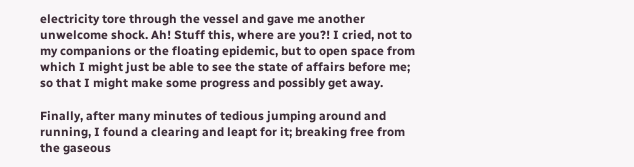electricity tore through the vessel and gave me another unwelcome shock. Ah! Stuff this, where are you?! I cried, not to my companions or the floating epidemic, but to open space from which I might just be able to see the state of affairs before me; so that I might make some progress and possibly get away.

Finally, after many minutes of tedious jumping around and running, I found a clearing and leapt for it; breaking free from the gaseous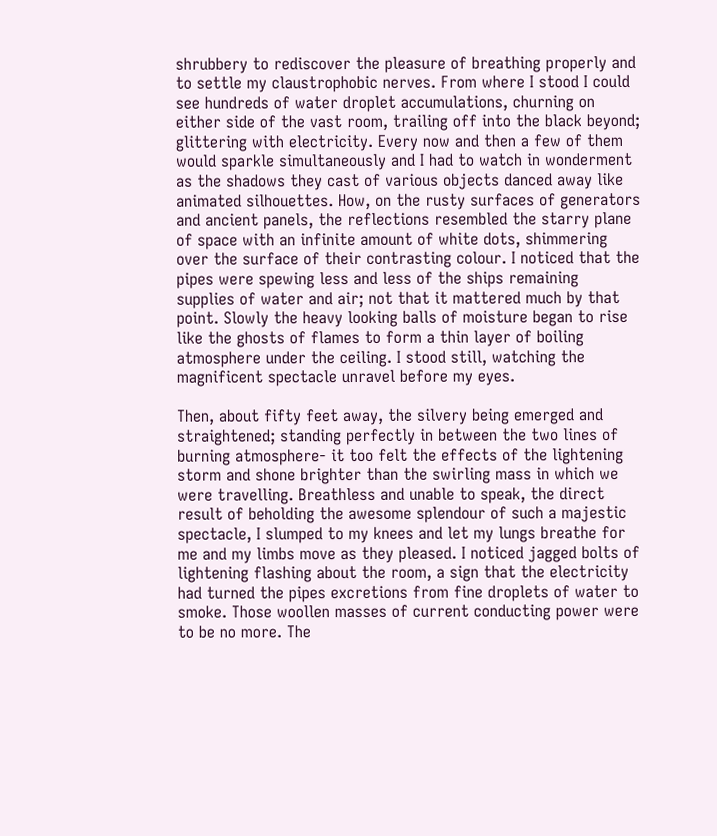shrubbery to rediscover the pleasure of breathing properly and to settle my claustrophobic nerves. From where I stood I could see hundreds of water droplet accumulations, churning on either side of the vast room, trailing off into the black beyond; glittering with electricity. Every now and then a few of them would sparkle simultaneously and I had to watch in wonderment as the shadows they cast of various objects danced away like animated silhouettes. How, on the rusty surfaces of generators and ancient panels, the reflections resembled the starry plane of space with an infinite amount of white dots, shimmering over the surface of their contrasting colour. I noticed that the pipes were spewing less and less of the ships remaining supplies of water and air; not that it mattered much by that point. Slowly the heavy looking balls of moisture began to rise like the ghosts of flames to form a thin layer of boiling atmosphere under the ceiling. I stood still, watching the magnificent spectacle unravel before my eyes.

Then, about fifty feet away, the silvery being emerged and straightened; standing perfectly in between the two lines of burning atmosphere- it too felt the effects of the lightening storm and shone brighter than the swirling mass in which we were travelling. Breathless and unable to speak, the direct result of beholding the awesome splendour of such a majestic spectacle, I slumped to my knees and let my lungs breathe for me and my limbs move as they pleased. I noticed jagged bolts of lightening flashing about the room, a sign that the electricity had turned the pipes excretions from fine droplets of water to smoke. Those woollen masses of current conducting power were to be no more. The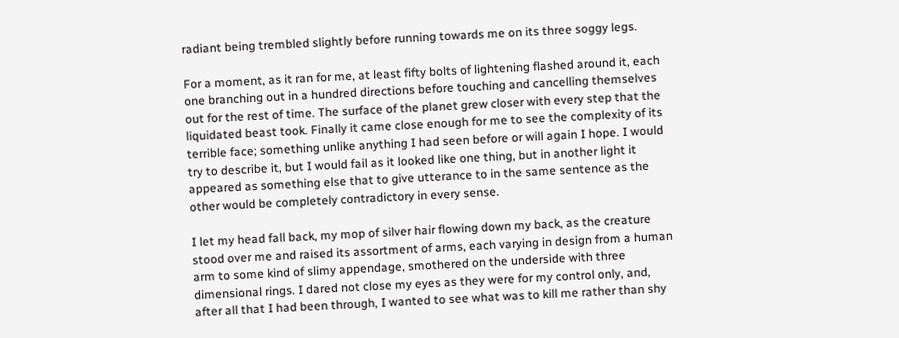radiant being trembled slightly before running towards me on its three soggy legs.

For a moment, as it ran for me, at least fifty bolts of lightening flashed around it, each one branching out in a hundred directions before touching and cancelling themselves out for the rest of time. The surface of the planet grew closer with every step that the liquidated beast took. Finally it came close enough for me to see the complexity of its terrible face; something unlike anything I had seen before or will again I hope. I would try to describe it, but I would fail as it looked like one thing, but in another light it appeared as something else that to give utterance to in the same sentence as the other would be completely contradictory in every sense.

I let my head fall back, my mop of silver hair flowing down my back, as the creature stood over me and raised its assortment of arms, each varying in design from a human arm to some kind of slimy appendage, smothered on the underside with three dimensional rings. I dared not close my eyes as they were for my control only, and, after all that I had been through, I wanted to see what was to kill me rather than shy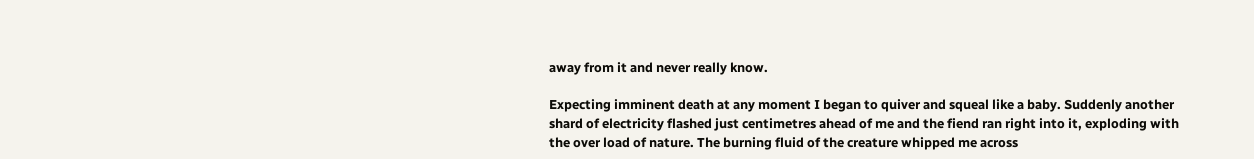away from it and never really know.

Expecting imminent death at any moment I began to quiver and squeal like a baby. Suddenly another shard of electricity flashed just centimetres ahead of me and the fiend ran right into it, exploding with the over load of nature. The burning fluid of the creature whipped me across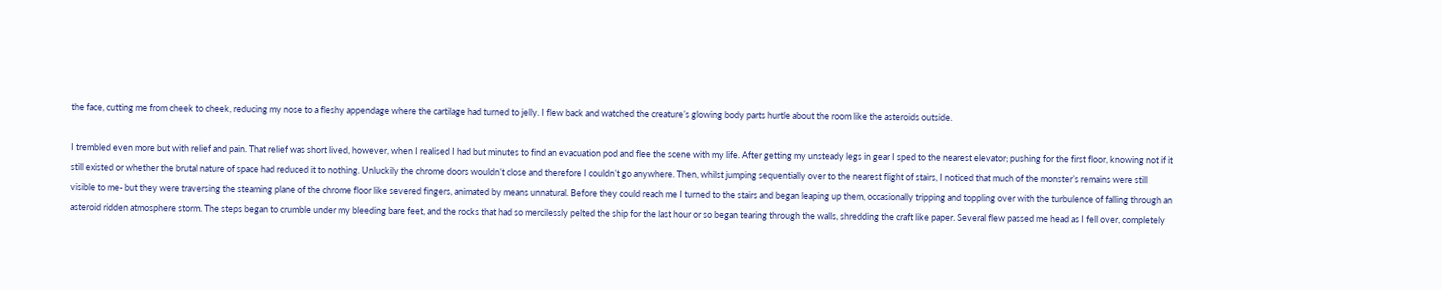the face, cutting me from cheek to cheek, reducing my nose to a fleshy appendage where the cartilage had turned to jelly. I flew back and watched the creature’s glowing body parts hurtle about the room like the asteroids outside.

I trembled even more but with relief and pain. That relief was short lived, however, when I realised I had but minutes to find an evacuation pod and flee the scene with my life. After getting my unsteady legs in gear I sped to the nearest elevator; pushing for the first floor, knowing not if it still existed or whether the brutal nature of space had reduced it to nothing. Unluckily the chrome doors wouldn’t close and therefore I couldn’t go anywhere. Then, whilst jumping sequentially over to the nearest flight of stairs, I noticed that much of the monster’s remains were still visible to me- but they were traversing the steaming plane of the chrome floor like severed fingers, animated by means unnatural. Before they could reach me I turned to the stairs and began leaping up them, occasionally tripping and toppling over with the turbulence of falling through an asteroid ridden atmosphere storm. The steps began to crumble under my bleeding bare feet, and the rocks that had so mercilessly pelted the ship for the last hour or so began tearing through the walls, shredding the craft like paper. Several flew passed me head as I fell over, completely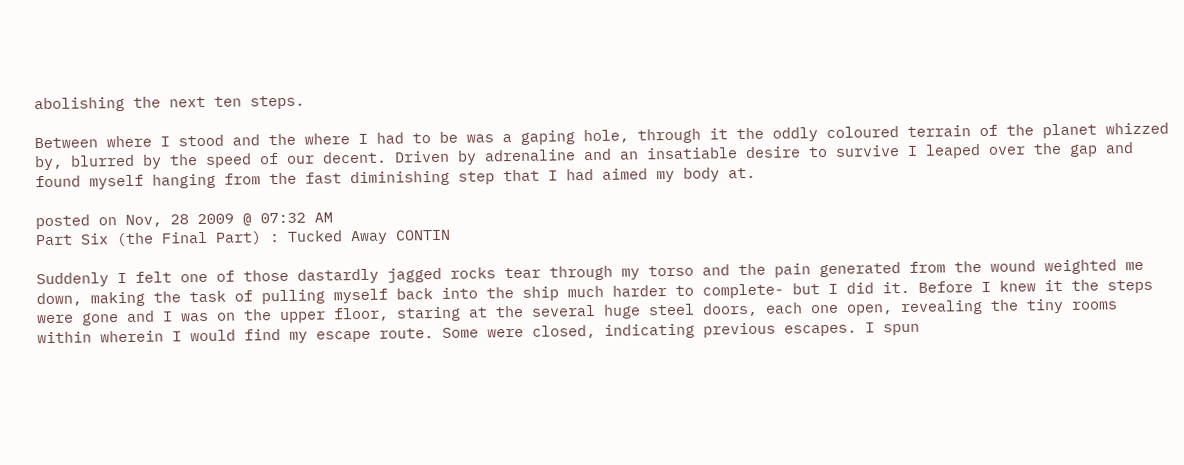abolishing the next ten steps.

Between where I stood and the where I had to be was a gaping hole, through it the oddly coloured terrain of the planet whizzed by, blurred by the speed of our decent. Driven by adrenaline and an insatiable desire to survive I leaped over the gap and found myself hanging from the fast diminishing step that I had aimed my body at.

posted on Nov, 28 2009 @ 07:32 AM
Part Six (the Final Part) : Tucked Away CONTIN

Suddenly I felt one of those dastardly jagged rocks tear through my torso and the pain generated from the wound weighted me down, making the task of pulling myself back into the ship much harder to complete- but I did it. Before I knew it the steps were gone and I was on the upper floor, staring at the several huge steel doors, each one open, revealing the tiny rooms within wherein I would find my escape route. Some were closed, indicating previous escapes. I spun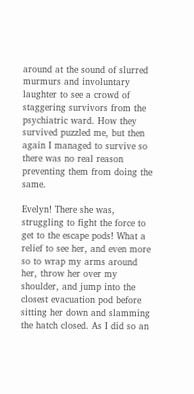around at the sound of slurred murmurs and involuntary laughter to see a crowd of staggering survivors from the psychiatric ward. How they survived puzzled me, but then again I managed to survive so there was no real reason preventing them from doing the same.

Evelyn! There she was, struggling to fight the force to get to the escape pods! What a relief to see her, and even more so to wrap my arms around her, throw her over my shoulder, and jump into the closest evacuation pod before sitting her down and slamming the hatch closed. As I did so an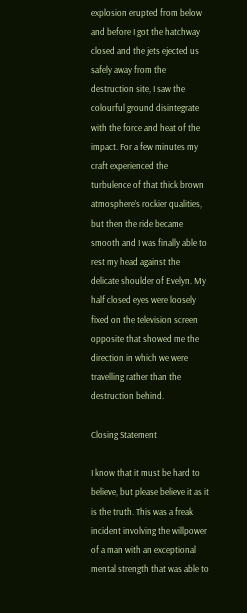explosion erupted from below and before I got the hatchway closed and the jets ejected us safely away from the destruction site, I saw the colourful ground disintegrate with the force and heat of the impact. For a few minutes my craft experienced the turbulence of that thick brown atmosphere’s rockier qualities, but then the ride became smooth and I was finally able to rest my head against the delicate shoulder of Evelyn. My half closed eyes were loosely fixed on the television screen opposite that showed me the direction in which we were travelling rather than the destruction behind.

Closing Statement

I know that it must be hard to believe, but please believe it as it is the truth. This was a freak incident involving the willpower of a man with an exceptional mental strength that was able to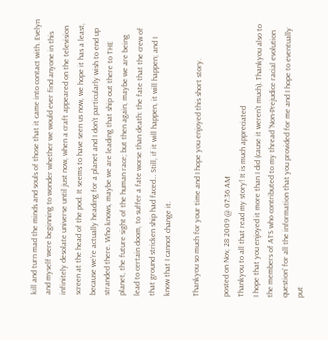kill and turn mad the minds and souls of those that it came into contact with. Evelyn and myself were beginning to wonder whether we would ever find anyone in this infinitely desolate universe until just now, when a craft appeared on the television screen at the head of the pod. It seems to have seen us now, we hope it has a least, because we’re actually heading for a planet and I don’t particularly wish to end up stranded there. Who knows, maybe we are leading that ship out there to THE planet, the future sight of the human race; but then again, maybe we are being lead to certain doom, to suffer a fate worse than death: the fate that the crew of that ground stricken ship had faced… Still, if it will happen, it will happen; and I know that I cannot change it.

Thankyou so much for your time and I hope you enjoyed this short story.

posted on Nov, 28 2009 @ 07:36 AM
Thankyou to all that read my story! It is much appreciated
I hope that you enjoyed it more than I did (cause it weren't much). Thankyou also to the members of ATS who contributed to my thread 'Non-Prejudice racial evolution question' for all the information that you provided for me and I hope to eventually put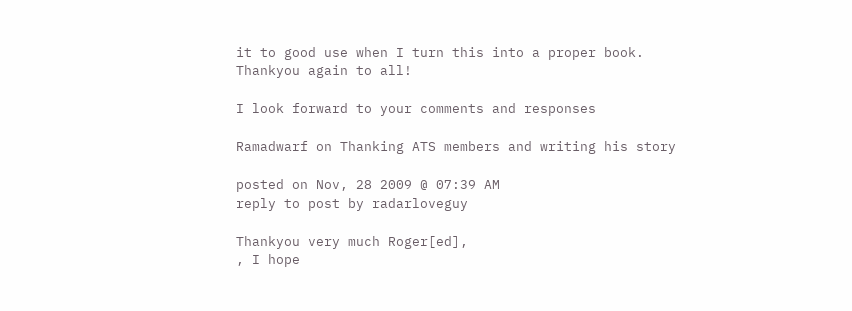it to good use when I turn this into a proper book.
Thankyou again to all!

I look forward to your comments and responses

Ramadwarf on Thanking ATS members and writing his story

posted on Nov, 28 2009 @ 07:39 AM
reply to post by radarloveguy

Thankyou very much Roger[ed],
, I hope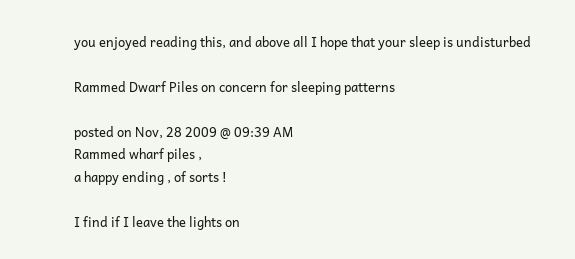you enjoyed reading this, and above all I hope that your sleep is undisturbed

Rammed Dwarf Piles on concern for sleeping patterns

posted on Nov, 28 2009 @ 09:39 AM
Rammed wharf piles ,
a happy ending , of sorts !

I find if I leave the lights on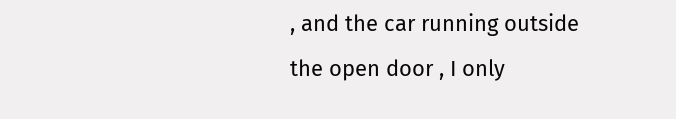, and the car running outside
the open door , I only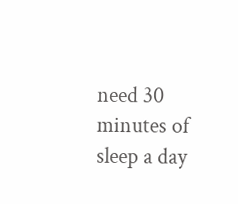need 30 minutes of sleep a day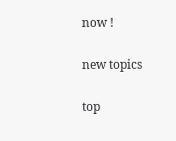now !

new topics

top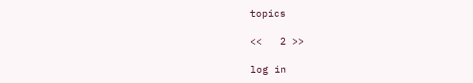topics

<<   2 >>

log in